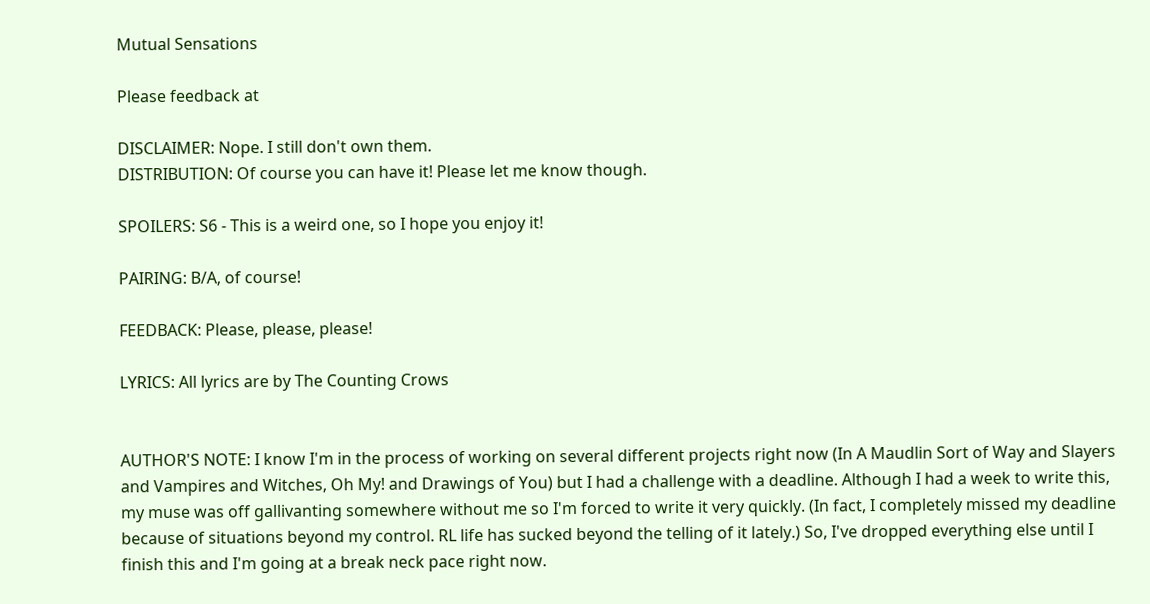Mutual Sensations

Please feedback at

DISCLAIMER: Nope. I still don't own them.
DISTRIBUTION: Of course you can have it! Please let me know though.

SPOILERS: S6 - This is a weird one, so I hope you enjoy it!

PAIRING: B/A, of course!

FEEDBACK: Please, please, please!

LYRICS: All lyrics are by The Counting Crows


AUTHOR'S NOTE: I know I'm in the process of working on several different projects right now (In A Maudlin Sort of Way and Slayers and Vampires and Witches, Oh My! and Drawings of You) but I had a challenge with a deadline. Although I had a week to write this, my muse was off gallivanting somewhere without me so I'm forced to write it very quickly. (In fact, I completely missed my deadline because of situations beyond my control. RL life has sucked beyond the telling of it lately.) So, I've dropped everything else until I finish this and I'm going at a break neck pace right now.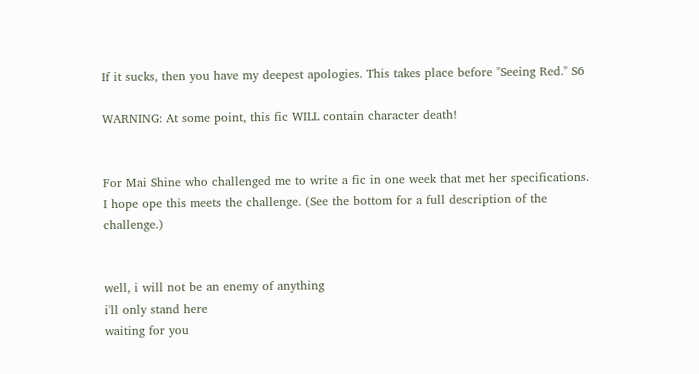If it sucks, then you have my deepest apologies. This takes place before "Seeing Red." S6

WARNING: At some point, this fic WILL contain character death!


For Mai Shine who challenged me to write a fic in one week that met her specifications. I hope ope this meets the challenge. (See the bottom for a full description of the challenge.)


well, i will not be an enemy of anything
i'll only stand here
waiting for you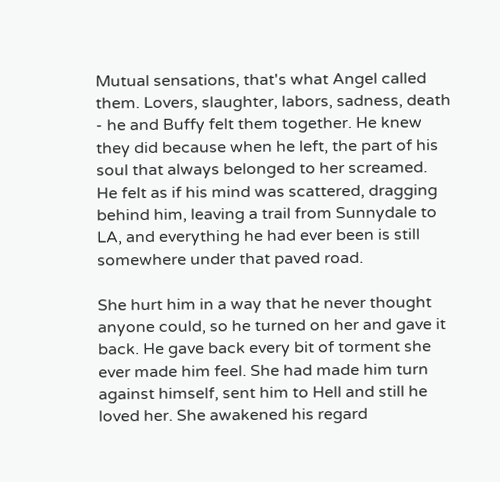Mutual sensations, that's what Angel called them. Lovers, slaughter, labors, sadness, death - he and Buffy felt them together. He knew they did because when he left, the part of his soul that always belonged to her screamed. He felt as if his mind was scattered, dragging behind him, leaving a trail from Sunnydale to LA, and everything he had ever been is still somewhere under that paved road.

She hurt him in a way that he never thought anyone could, so he turned on her and gave it back. He gave back every bit of torment she ever made him feel. She had made him turn against himself, sent him to Hell and still he loved her. She awakened his regard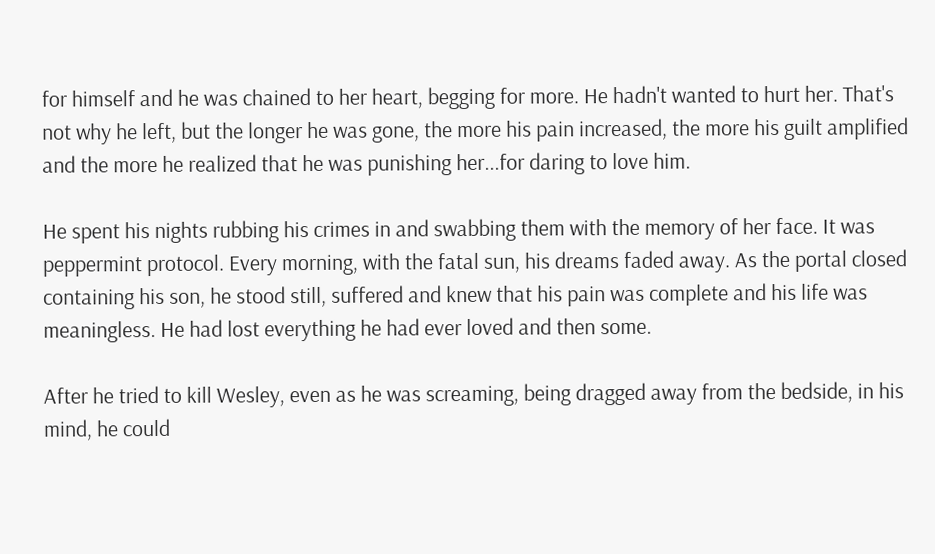for himself and he was chained to her heart, begging for more. He hadn't wanted to hurt her. That's not why he left, but the longer he was gone, the more his pain increased, the more his guilt amplified and the more he realized that he was punishing her...for daring to love him.

He spent his nights rubbing his crimes in and swabbing them with the memory of her face. It was peppermint protocol. Every morning, with the fatal sun, his dreams faded away. As the portal closed containing his son, he stood still, suffered and knew that his pain was complete and his life was meaningless. He had lost everything he had ever loved and then some.

After he tried to kill Wesley, even as he was screaming, being dragged away from the bedside, in his mind, he could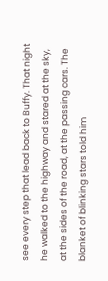see every step that lead back to Buffy. That night he walked to the highway and stared at the sky, at the sides of the road, at the passing cars. The blanket of blinking stars told him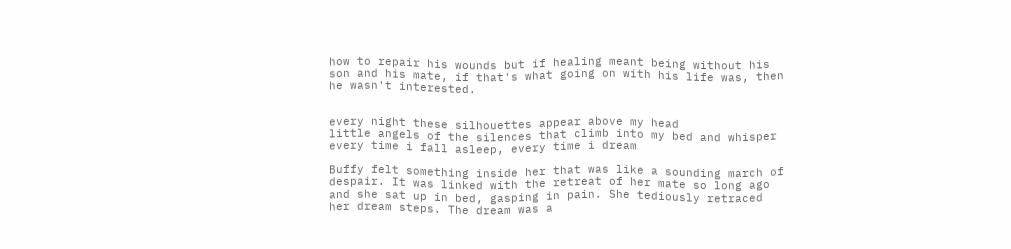how to repair his wounds but if healing meant being without his son and his mate, if that's what going on with his life was, then he wasn't interested.


every night these silhouettes appear above my head
little angels of the silences that climb into my bed and whisper
every time i fall asleep, every time i dream

Buffy felt something inside her that was like a sounding march of despair. It was linked with the retreat of her mate so long ago and she sat up in bed, gasping in pain. She tediously retraced her dream steps. The dream was a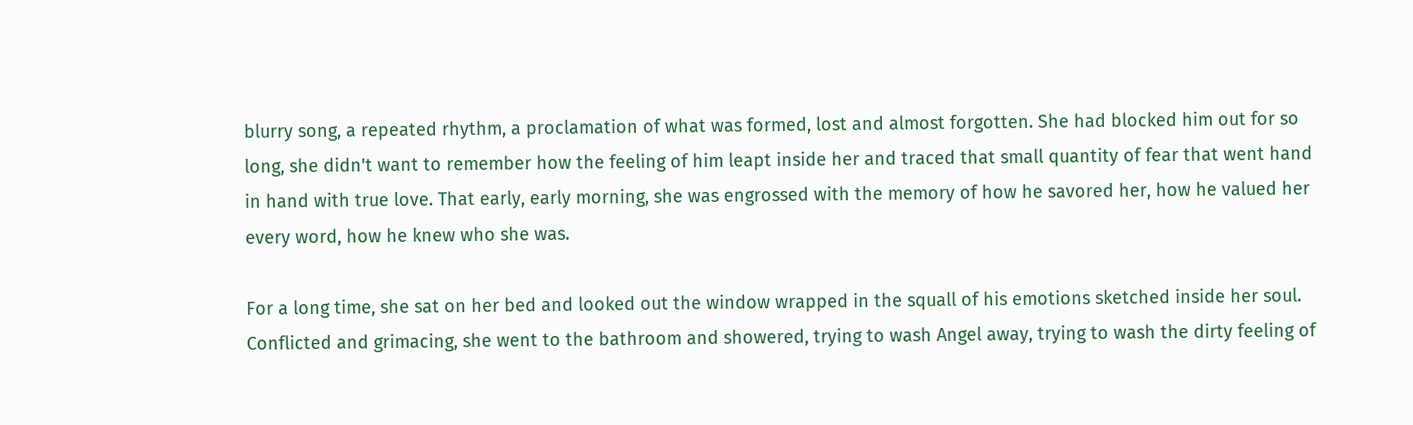blurry song, a repeated rhythm, a proclamation of what was formed, lost and almost forgotten. She had blocked him out for so long, she didn't want to remember how the feeling of him leapt inside her and traced that small quantity of fear that went hand in hand with true love. That early, early morning, she was engrossed with the memory of how he savored her, how he valued her every word, how he knew who she was.

For a long time, she sat on her bed and looked out the window wrapped in the squall of his emotions sketched inside her soul. Conflicted and grimacing, she went to the bathroom and showered, trying to wash Angel away, trying to wash the dirty feeling of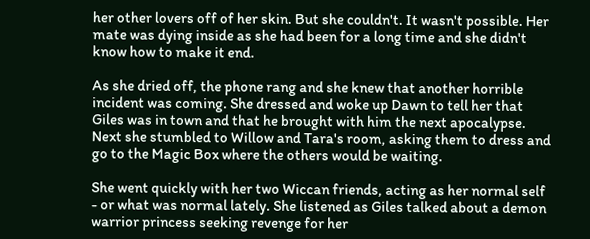her other lovers off of her skin. But she couldn't. It wasn't possible. Her mate was dying inside as she had been for a long time and she didn't know how to make it end.

As she dried off, the phone rang and she knew that another horrible incident was coming. She dressed and woke up Dawn to tell her that Giles was in town and that he brought with him the next apocalypse. Next she stumbled to Willow and Tara's room, asking them to dress and go to the Magic Box where the others would be waiting.

She went quickly with her two Wiccan friends, acting as her normal self - or what was normal lately. She listened as Giles talked about a demon warrior princess seeking revenge for her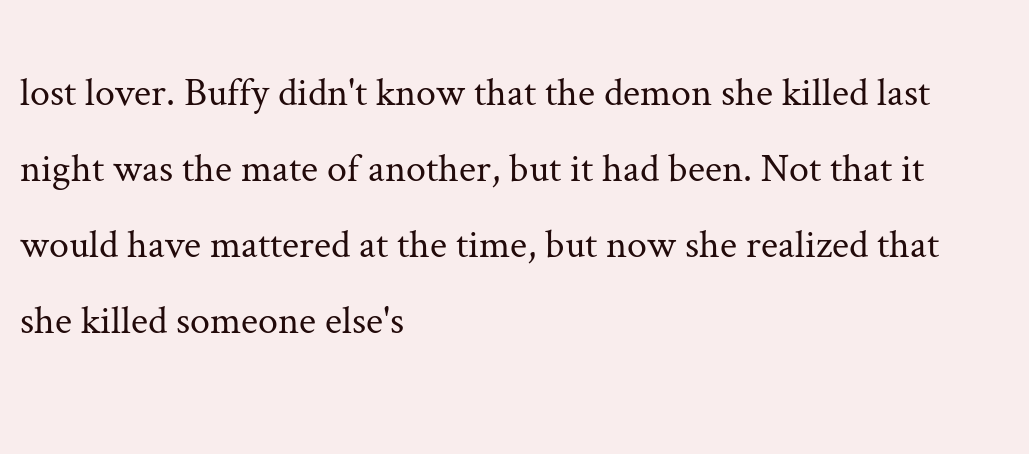lost lover. Buffy didn't know that the demon she killed last night was the mate of another, but it had been. Not that it would have mattered at the time, but now she realized that she killed someone else's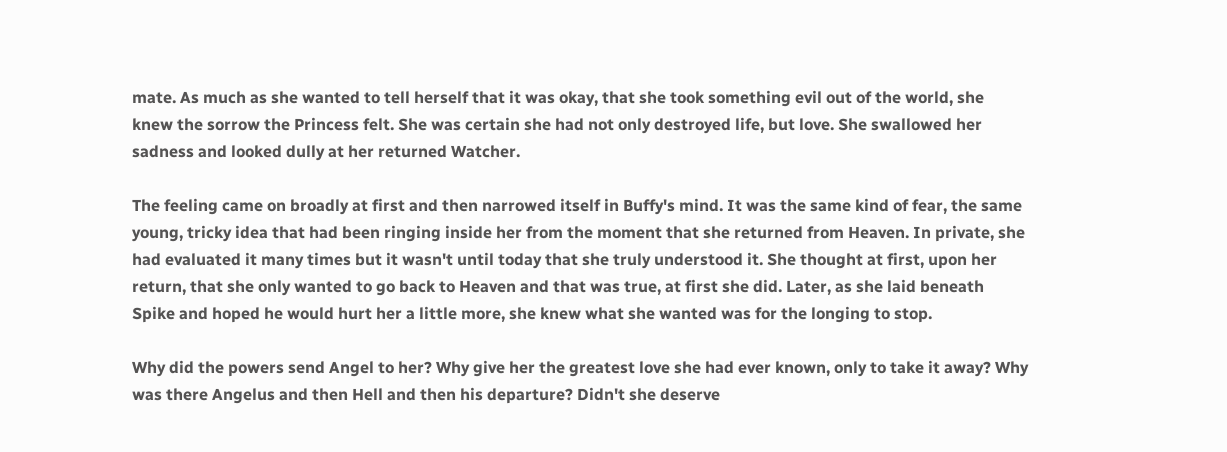mate. As much as she wanted to tell herself that it was okay, that she took something evil out of the world, she knew the sorrow the Princess felt. She was certain she had not only destroyed life, but love. She swallowed her sadness and looked dully at her returned Watcher.

The feeling came on broadly at first and then narrowed itself in Buffy's mind. It was the same kind of fear, the same young, tricky idea that had been ringing inside her from the moment that she returned from Heaven. In private, she had evaluated it many times but it wasn't until today that she truly understood it. She thought at first, upon her return, that she only wanted to go back to Heaven and that was true, at first she did. Later, as she laid beneath Spike and hoped he would hurt her a little more, she knew what she wanted was for the longing to stop.

Why did the powers send Angel to her? Why give her the greatest love she had ever known, only to take it away? Why was there Angelus and then Hell and then his departure? Didn't she deserve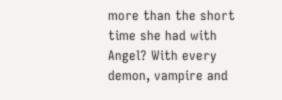more than the short time she had with Angel? With every demon, vampire and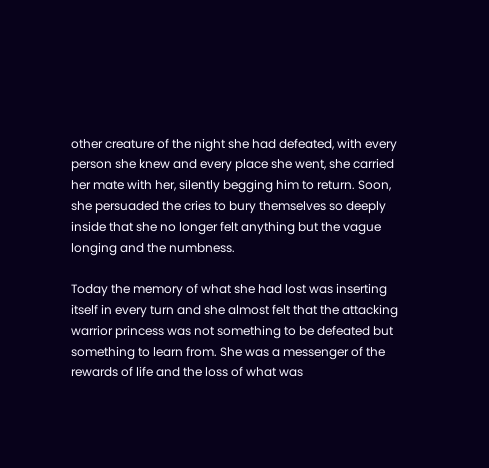other creature of the night she had defeated, with every person she knew and every place she went, she carried her mate with her, silently begging him to return. Soon, she persuaded the cries to bury themselves so deeply inside that she no longer felt anything but the vague longing and the numbness.

Today the memory of what she had lost was inserting itself in every turn and she almost felt that the attacking warrior princess was not something to be defeated but something to learn from. She was a messenger of the rewards of life and the loss of what was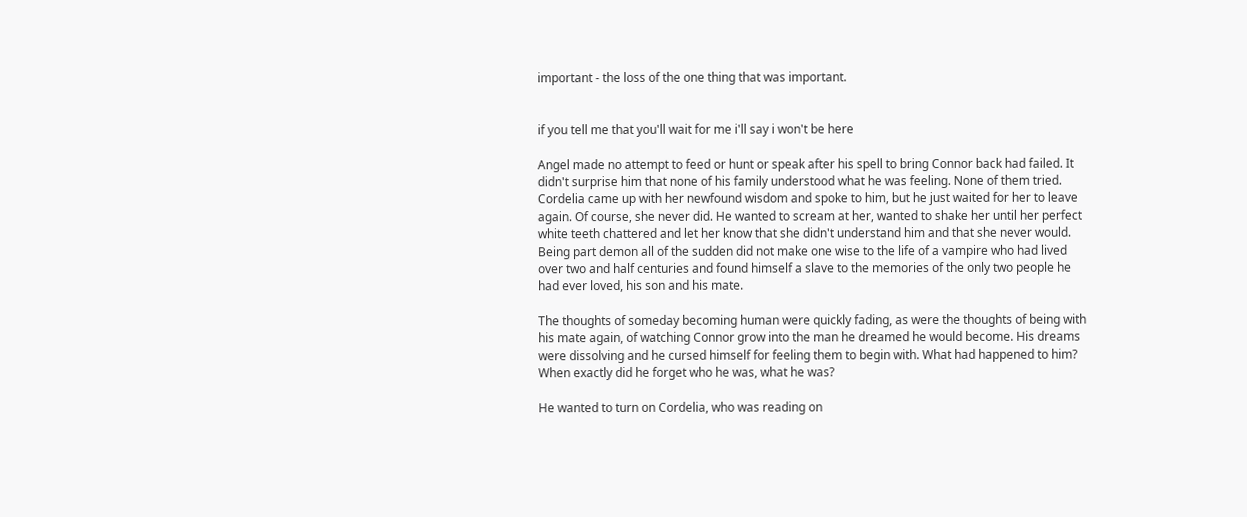important - the loss of the one thing that was important.


if you tell me that you'll wait for me i'll say i won't be here

Angel made no attempt to feed or hunt or speak after his spell to bring Connor back had failed. It didn't surprise him that none of his family understood what he was feeling. None of them tried. Cordelia came up with her newfound wisdom and spoke to him, but he just waited for her to leave again. Of course, she never did. He wanted to scream at her, wanted to shake her until her perfect white teeth chattered and let her know that she didn't understand him and that she never would. Being part demon all of the sudden did not make one wise to the life of a vampire who had lived over two and half centuries and found himself a slave to the memories of the only two people he had ever loved, his son and his mate.

The thoughts of someday becoming human were quickly fading, as were the thoughts of being with his mate again, of watching Connor grow into the man he dreamed he would become. His dreams were dissolving and he cursed himself for feeling them to begin with. What had happened to him? When exactly did he forget who he was, what he was?

He wanted to turn on Cordelia, who was reading on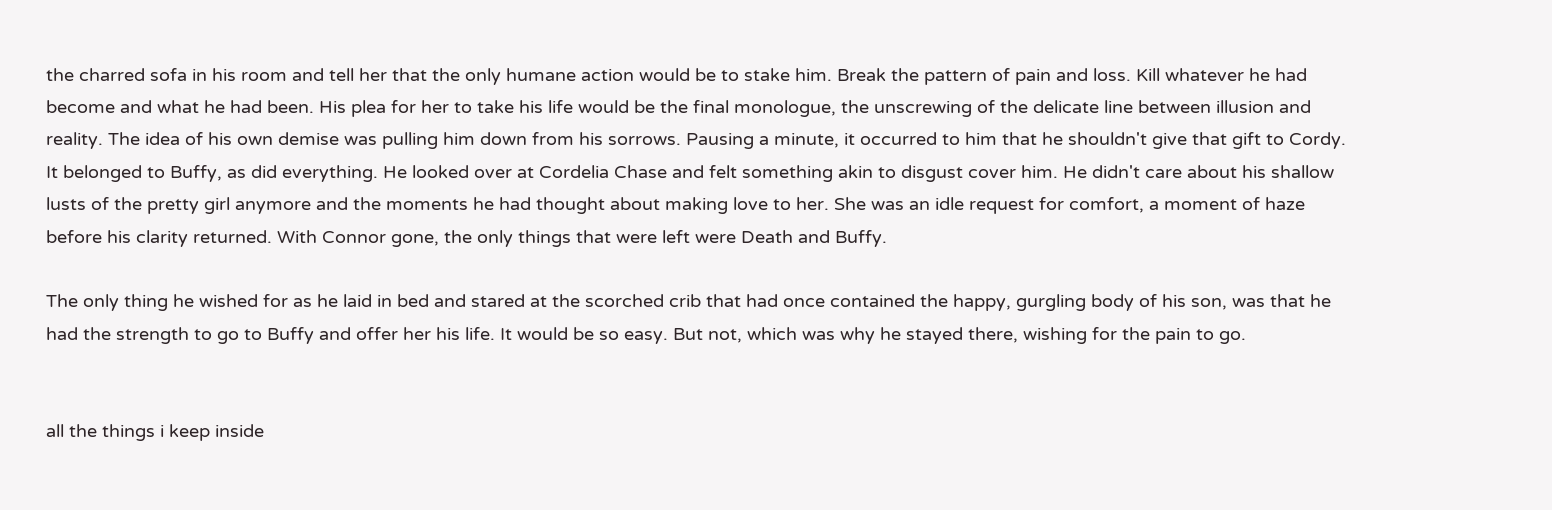the charred sofa in his room and tell her that the only humane action would be to stake him. Break the pattern of pain and loss. Kill whatever he had become and what he had been. His plea for her to take his life would be the final monologue, the unscrewing of the delicate line between illusion and reality. The idea of his own demise was pulling him down from his sorrows. Pausing a minute, it occurred to him that he shouldn't give that gift to Cordy. It belonged to Buffy, as did everything. He looked over at Cordelia Chase and felt something akin to disgust cover him. He didn't care about his shallow lusts of the pretty girl anymore and the moments he had thought about making love to her. She was an idle request for comfort, a moment of haze before his clarity returned. With Connor gone, the only things that were left were Death and Buffy.

The only thing he wished for as he laid in bed and stared at the scorched crib that had once contained the happy, gurgling body of his son, was that he had the strength to go to Buffy and offer her his life. It would be so easy. But not, which was why he stayed there, wishing for the pain to go.


all the things i keep inside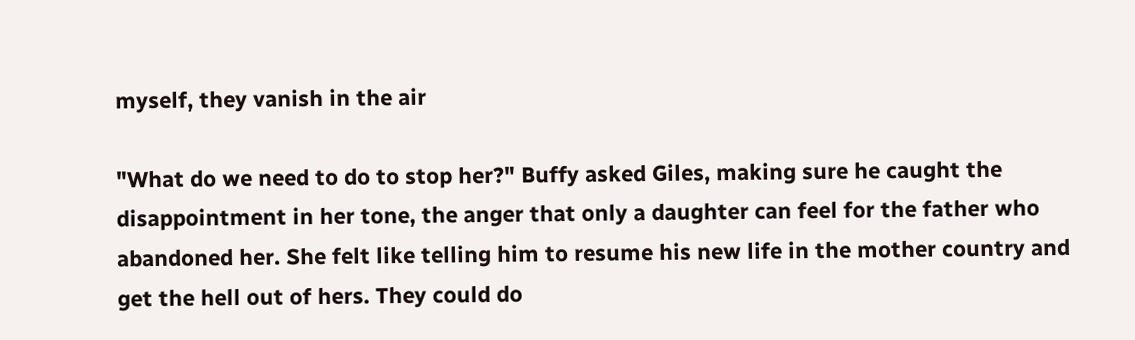myself, they vanish in the air

"What do we need to do to stop her?" Buffy asked Giles, making sure he caught the disappointment in her tone, the anger that only a daughter can feel for the father who abandoned her. She felt like telling him to resume his new life in the mother country and get the hell out of hers. They could do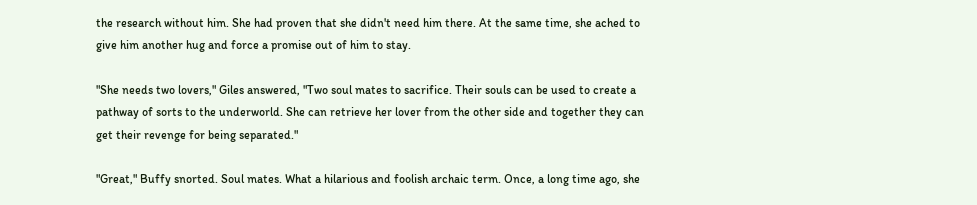the research without him. She had proven that she didn't need him there. At the same time, she ached to give him another hug and force a promise out of him to stay.

"She needs two lovers," Giles answered, "Two soul mates to sacrifice. Their souls can be used to create a pathway of sorts to the underworld. She can retrieve her lover from the other side and together they can get their revenge for being separated."

"Great," Buffy snorted. Soul mates. What a hilarious and foolish archaic term. Once, a long time ago, she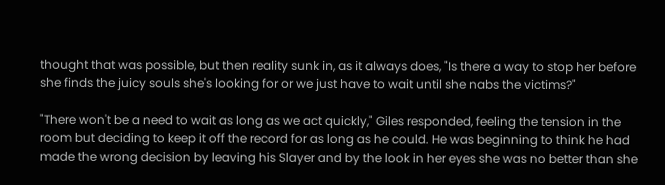thought that was possible, but then reality sunk in, as it always does, "Is there a way to stop her before she finds the juicy souls she's looking for or we just have to wait until she nabs the victims?"

"There won't be a need to wait as long as we act quickly," Giles responded, feeling the tension in the room but deciding to keep it off the record for as long as he could. He was beginning to think he had made the wrong decision by leaving his Slayer and by the look in her eyes she was no better than she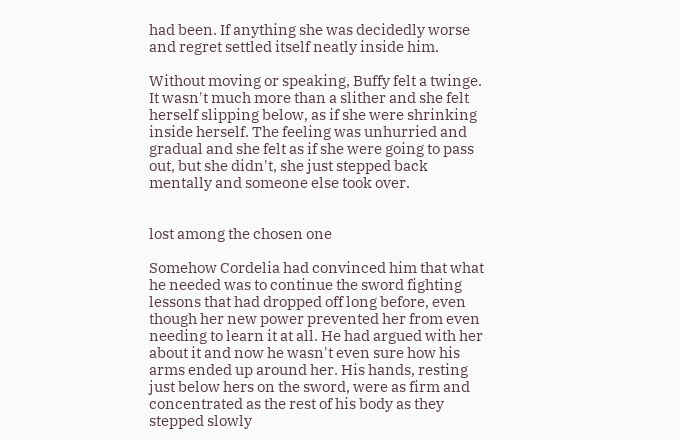had been. If anything she was decidedly worse and regret settled itself neatly inside him.

Without moving or speaking, Buffy felt a twinge. It wasn't much more than a slither and she felt herself slipping below, as if she were shrinking inside herself. The feeling was unhurried and gradual and she felt as if she were going to pass out, but she didn't, she just stepped back mentally and someone else took over.


lost among the chosen one

Somehow Cordelia had convinced him that what he needed was to continue the sword fighting lessons that had dropped off long before, even though her new power prevented her from even needing to learn it at all. He had argued with her about it and now he wasn't even sure how his arms ended up around her. His hands, resting just below hers on the sword, were as firm and concentrated as the rest of his body as they stepped slowly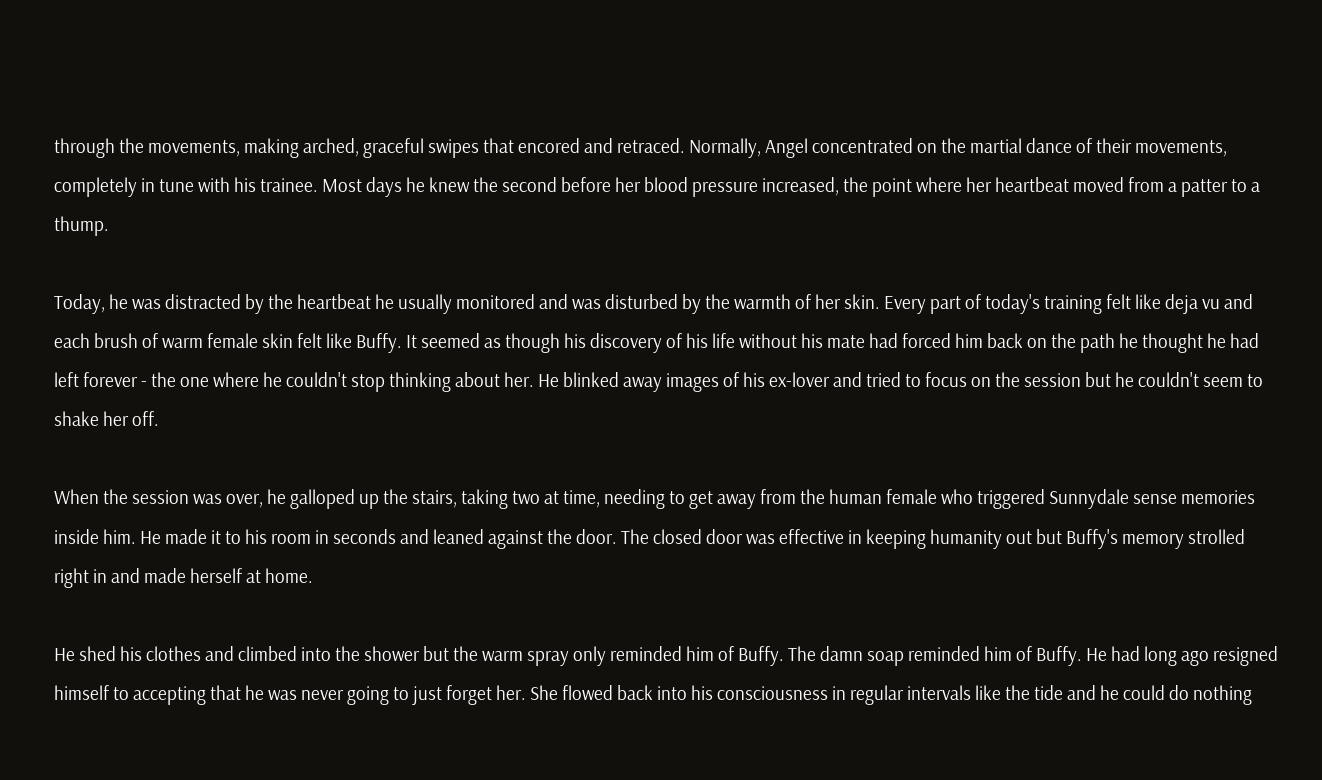through the movements, making arched, graceful swipes that encored and retraced. Normally, Angel concentrated on the martial dance of their movements, completely in tune with his trainee. Most days he knew the second before her blood pressure increased, the point where her heartbeat moved from a patter to a thump.

Today, he was distracted by the heartbeat he usually monitored and was disturbed by the warmth of her skin. Every part of today's training felt like deja vu and each brush of warm female skin felt like Buffy. It seemed as though his discovery of his life without his mate had forced him back on the path he thought he had left forever - the one where he couldn't stop thinking about her. He blinked away images of his ex-lover and tried to focus on the session but he couldn't seem to shake her off.

When the session was over, he galloped up the stairs, taking two at time, needing to get away from the human female who triggered Sunnydale sense memories inside him. He made it to his room in seconds and leaned against the door. The closed door was effective in keeping humanity out but Buffy's memory strolled right in and made herself at home.

He shed his clothes and climbed into the shower but the warm spray only reminded him of Buffy. The damn soap reminded him of Buffy. He had long ago resigned himself to accepting that he was never going to just forget her. She flowed back into his consciousness in regular intervals like the tide and he could do nothing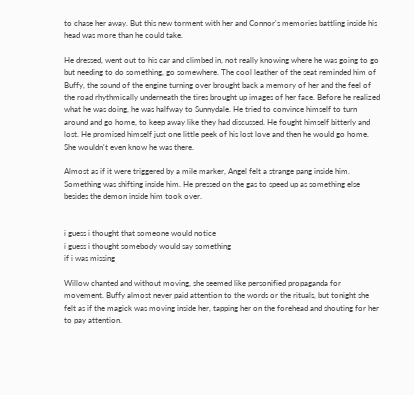to chase her away. But this new torment with her and Connor's memories battling inside his head was more than he could take.

He dressed, went out to his car and climbed in, not really knowing where he was going to go but needing to do something, go somewhere. The cool leather of the seat reminded him of Buffy, the sound of the engine turning over brought back a memory of her and the feel of the road rhythmically underneath the tires brought up images of her face. Before he realized what he was doing, he was halfway to Sunnydale. He tried to convince himself to turn around and go home, to keep away like they had discussed. He fought himself bitterly and lost. He promised himself just one little peek of his lost love and then he would go home. She wouldn't even know he was there.

Almost as if it were triggered by a mile marker, Angel felt a strange pang inside him. Something was shifting inside him. He pressed on the gas to speed up as something else besides the demon inside him took over.


i guess i thought that someone would notice
i guess i thought somebody would say something
if i was missing

Willow chanted and without moving, she seemed like personified propaganda for movement. Buffy almost never paid attention to the words or the rituals, but tonight she felt as if the magick was moving inside her, tapping her on the forehead and shouting for her to pay attention.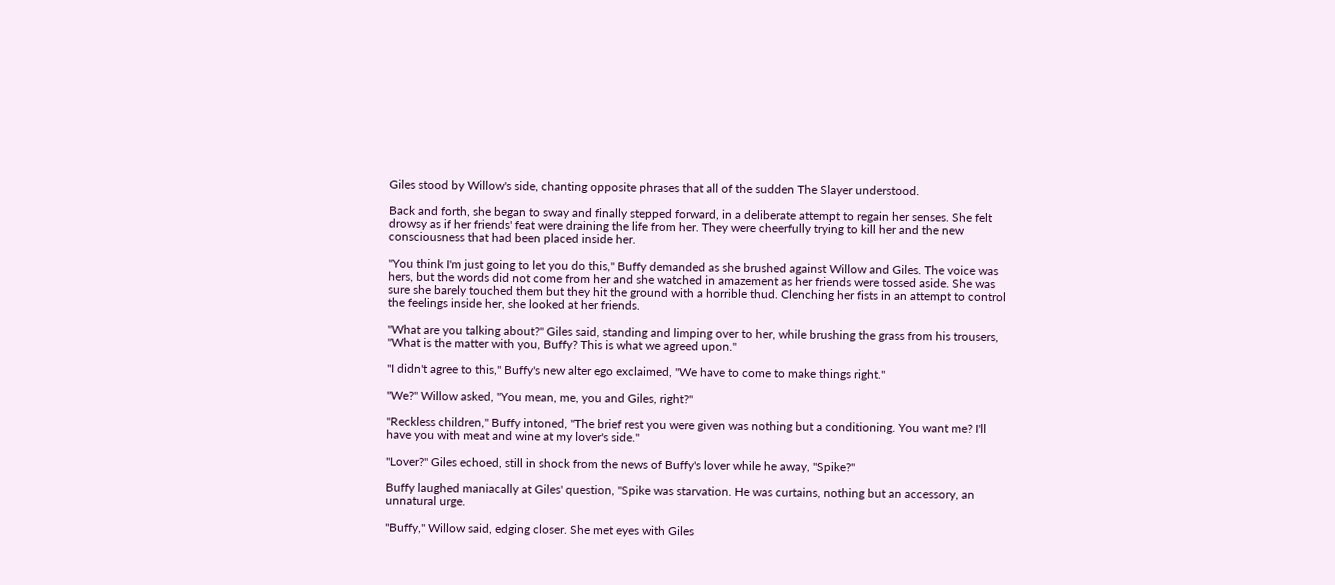Giles stood by Willow's side, chanting opposite phrases that all of the sudden The Slayer understood.

Back and forth, she began to sway and finally stepped forward, in a deliberate attempt to regain her senses. She felt drowsy as if her friends' feat were draining the life from her. They were cheerfully trying to kill her and the new consciousness that had been placed inside her.

"You think I'm just going to let you do this," Buffy demanded as she brushed against Willow and Giles. The voice was hers, but the words did not come from her and she watched in amazement as her friends were tossed aside. She was sure she barely touched them but they hit the ground with a horrible thud. Clenching her fists in an attempt to control the feelings inside her, she looked at her friends.

"What are you talking about?" Giles said, standing and limping over to her, while brushing the grass from his trousers, "What is the matter with you, Buffy? This is what we agreed upon."

"I didn't agree to this," Buffy's new alter ego exclaimed, "We have to come to make things right."

"We?" Willow asked, "You mean, me, you and Giles, right?"

"Reckless children," Buffy intoned, "The brief rest you were given was nothing but a conditioning. You want me? I'll have you with meat and wine at my lover's side."

"Lover?" Giles echoed, still in shock from the news of Buffy's lover while he away, "Spike?"

Buffy laughed maniacally at Giles' question, "Spike was starvation. He was curtains, nothing but an accessory, an unnatural urge.

"Buffy," Willow said, edging closer. She met eyes with Giles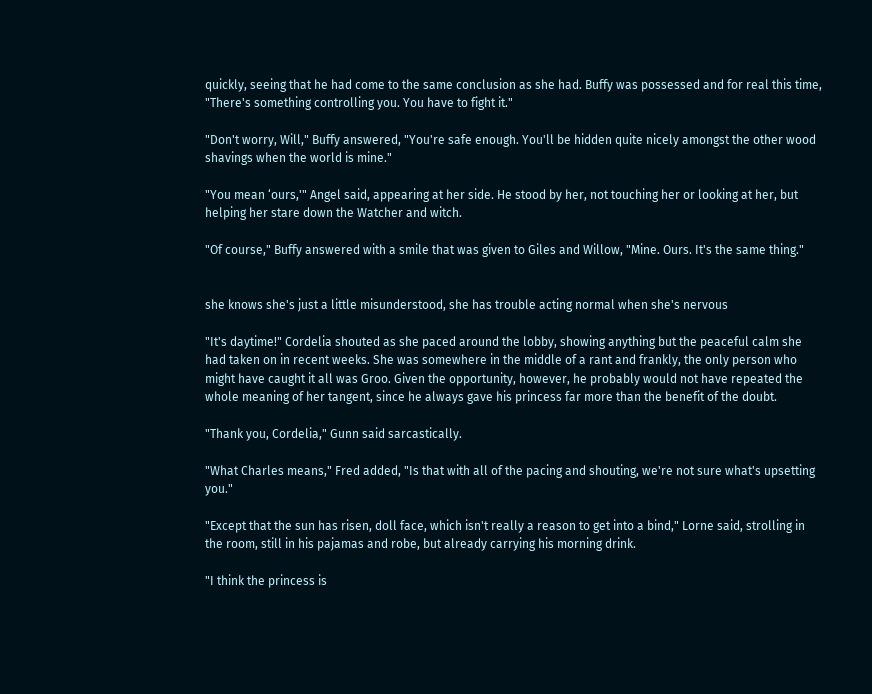quickly, seeing that he had come to the same conclusion as she had. Buffy was possessed and for real this time, "There's something controlling you. You have to fight it."

"Don't worry, Will," Buffy answered, "You're safe enough. You'll be hidden quite nicely amongst the other wood shavings when the world is mine."

"You mean ‘ours,'" Angel said, appearing at her side. He stood by her, not touching her or looking at her, but helping her stare down the Watcher and witch.

"Of course," Buffy answered with a smile that was given to Giles and Willow, "Mine. Ours. It's the same thing."


she knows she's just a little misunderstood, she has trouble acting normal when she's nervous

"It's daytime!" Cordelia shouted as she paced around the lobby, showing anything but the peaceful calm she had taken on in recent weeks. She was somewhere in the middle of a rant and frankly, the only person who might have caught it all was Groo. Given the opportunity, however, he probably would not have repeated the whole meaning of her tangent, since he always gave his princess far more than the benefit of the doubt.

"Thank you, Cordelia," Gunn said sarcastically.

"What Charles means," Fred added, "Is that with all of the pacing and shouting, we're not sure what's upsetting you."

"Except that the sun has risen, doll face, which isn't really a reason to get into a bind," Lorne said, strolling in the room, still in his pajamas and robe, but already carrying his morning drink.

"I think the princess is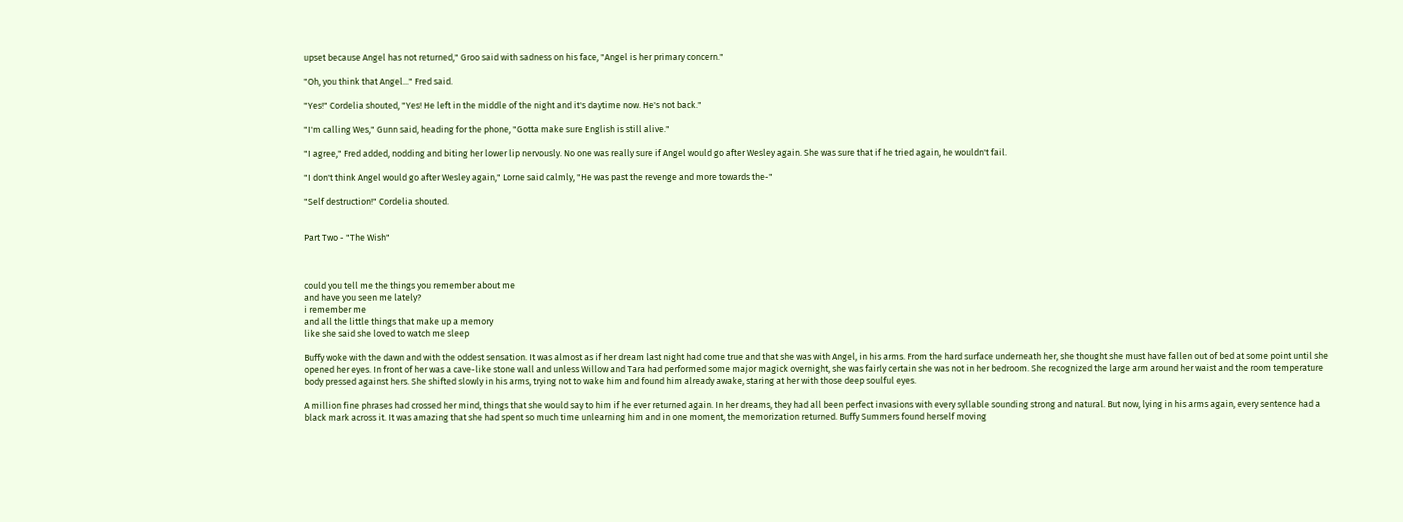upset because Angel has not returned," Groo said with sadness on his face, "Angel is her primary concern."

"Oh, you think that Angel..." Fred said.

"Yes!" Cordelia shouted, "Yes! He left in the middle of the night and it's daytime now. He's not back."

"I'm calling Wes," Gunn said, heading for the phone, "Gotta make sure English is still alive."

"I agree," Fred added, nodding and biting her lower lip nervously. No one was really sure if Angel would go after Wesley again. She was sure that if he tried again, he wouldn't fail.

"I don't think Angel would go after Wesley again," Lorne said calmly, "He was past the revenge and more towards the-"

"Self destruction!" Cordelia shouted.


Part Two - "The Wish"



could you tell me the things you remember about me
and have you seen me lately?
i remember me
and all the little things that make up a memory
like she said she loved to watch me sleep

Buffy woke with the dawn and with the oddest sensation. It was almost as if her dream last night had come true and that she was with Angel, in his arms. From the hard surface underneath her, she thought she must have fallen out of bed at some point until she opened her eyes. In front of her was a cave-like stone wall and unless Willow and Tara had performed some major magick overnight, she was fairly certain she was not in her bedroom. She recognized the large arm around her waist and the room temperature body pressed against hers. She shifted slowly in his arms, trying not to wake him and found him already awake, staring at her with those deep soulful eyes.

A million fine phrases had crossed her mind, things that she would say to him if he ever returned again. In her dreams, they had all been perfect invasions with every syllable sounding strong and natural. But now, lying in his arms again, every sentence had a black mark across it. It was amazing that she had spent so much time unlearning him and in one moment, the memorization returned. Buffy Summers found herself moving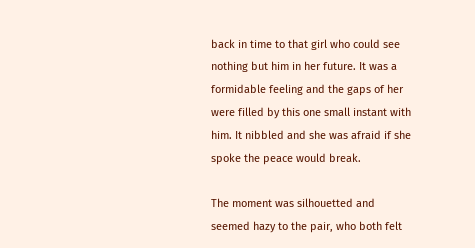back in time to that girl who could see nothing but him in her future. It was a formidable feeling and the gaps of her were filled by this one small instant with him. It nibbled and she was afraid if she spoke the peace would break.

The moment was silhouetted and seemed hazy to the pair, who both felt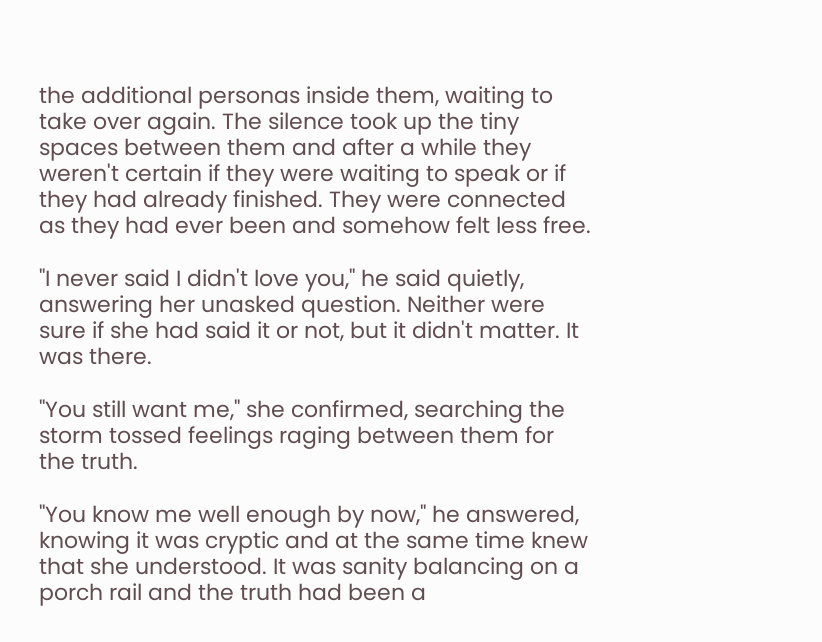the additional personas inside them, waiting to take over again. The silence took up the tiny spaces between them and after a while they weren't certain if they were waiting to speak or if they had already finished. They were connected as they had ever been and somehow felt less free.

"I never said I didn't love you," he said quietly, answering her unasked question. Neither were sure if she had said it or not, but it didn't matter. It was there.

"You still want me," she confirmed, searching the storm tossed feelings raging between them for the truth.

"You know me well enough by now," he answered, knowing it was cryptic and at the same time knew that she understood. It was sanity balancing on a porch rail and the truth had been a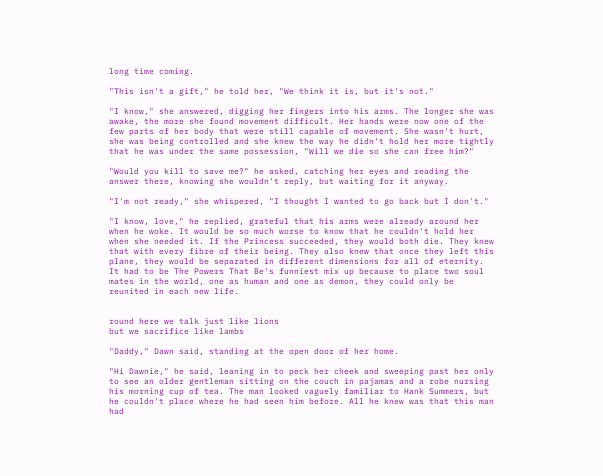long time coming.

"This isn't a gift," he told her, "We think it is, but it's not."

"I know," she answered, digging her fingers into his arms. The longer she was awake, the more she found movement difficult. Her hands were now one of the few parts of her body that were still capable of movement. She wasn't hurt, she was being controlled and she knew the way he didn't hold her more tightly that he was under the same possession, "Will we die so she can free him?"

"Would you kill to save me?" he asked, catching her eyes and reading the answer there, knowing she wouldn't reply, but waiting for it anyway.

"I'm not ready," she whispered, "I thought I wanted to go back but I don't."

"I know, love," he replied, grateful that his arms were already around her when he woke. It would be so much worse to know that he couldn't hold her when she needed it. If the Princess succeeded, they would both die. They knew that with every fibre of their being. They also knew that once they left this plane, they would be separated in different dimensions for all of eternity. It had to be The Powers That Be's funniest mix up because to place two soul mates in the world, one as human and one as demon, they could only be reunited in each new life.


round here we talk just like lions
but we sacrifice like lambs

"Daddy," Dawn said, standing at the open door of her home.

"Hi Dawnie," he said, leaning in to peck her cheek and sweeping past her only to see an older gentleman sitting on the couch in pajamas and a robe nursing his morning cup of tea. The man looked vaguely familiar to Hank Summers, but he couldn't place where he had seen him before. All he knew was that this man had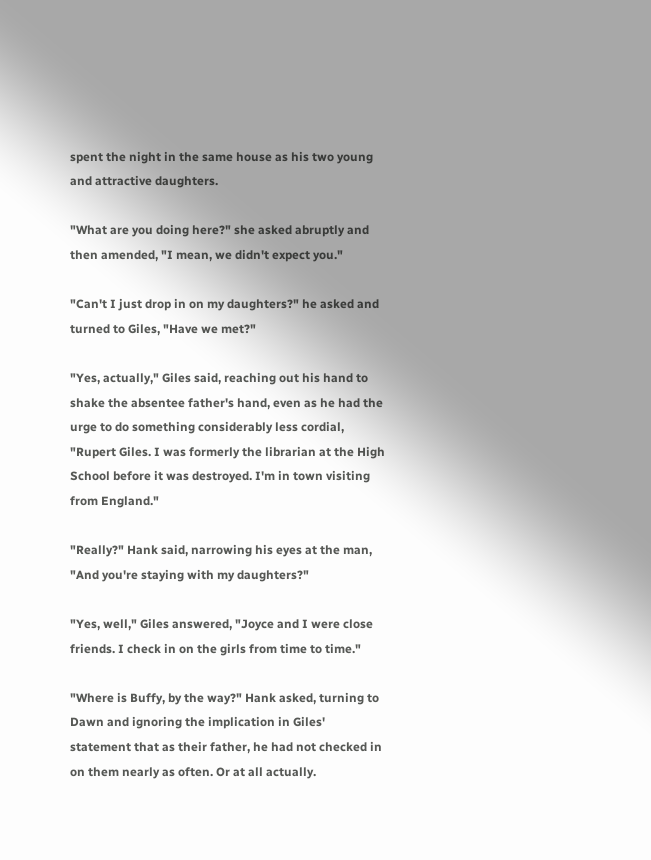spent the night in the same house as his two young and attractive daughters.

"What are you doing here?" she asked abruptly and then amended, "I mean, we didn't expect you."

"Can't I just drop in on my daughters?" he asked and turned to Giles, "Have we met?"

"Yes, actually," Giles said, reaching out his hand to shake the absentee father's hand, even as he had the urge to do something considerably less cordial, "Rupert Giles. I was formerly the librarian at the High School before it was destroyed. I'm in town visiting from England."

"Really?" Hank said, narrowing his eyes at the man, "And you're staying with my daughters?"

"Yes, well," Giles answered, "Joyce and I were close friends. I check in on the girls from time to time."

"Where is Buffy, by the way?" Hank asked, turning to Dawn and ignoring the implication in Giles' statement that as their father, he had not checked in on them nearly as often. Or at all actually.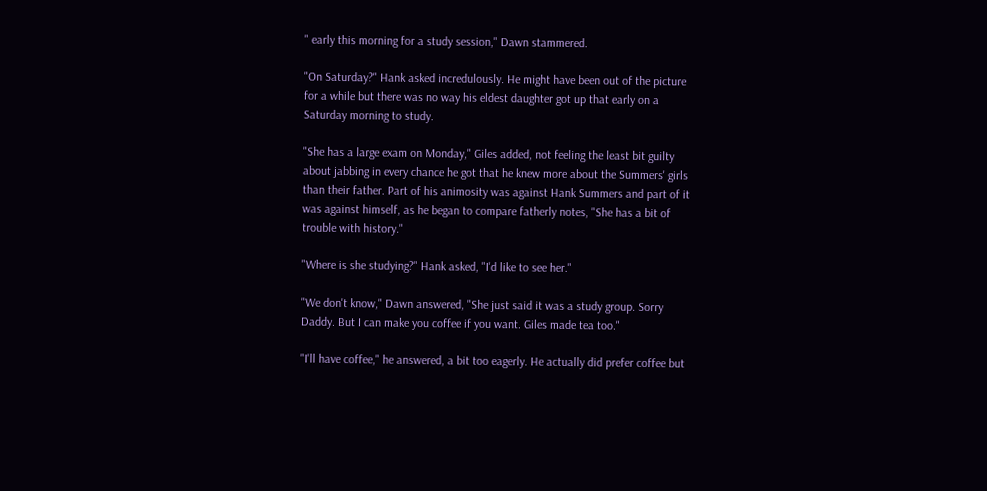" early this morning for a study session," Dawn stammered.

"On Saturday?" Hank asked incredulously. He might have been out of the picture for a while but there was no way his eldest daughter got up that early on a Saturday morning to study.

"She has a large exam on Monday," Giles added, not feeling the least bit guilty about jabbing in every chance he got that he knew more about the Summers' girls than their father. Part of his animosity was against Hank Summers and part of it was against himself, as he began to compare fatherly notes, "She has a bit of trouble with history."

"Where is she studying?" Hank asked, "I'd like to see her."

"We don't know," Dawn answered, "She just said it was a study group. Sorry Daddy. But I can make you coffee if you want. Giles made tea too."

"I'll have coffee," he answered, a bit too eagerly. He actually did prefer coffee but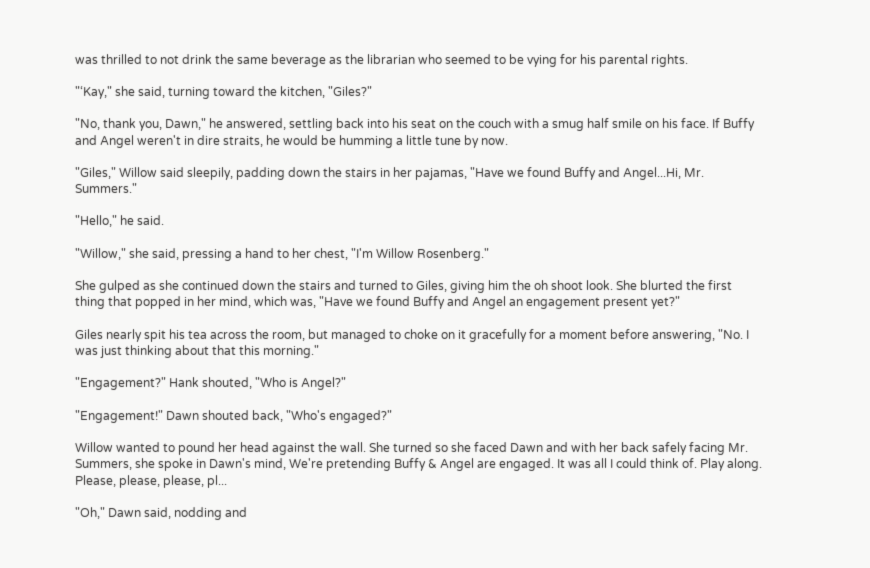was thrilled to not drink the same beverage as the librarian who seemed to be vying for his parental rights.

"‘Kay," she said, turning toward the kitchen, "Giles?"

"No, thank you, Dawn," he answered, settling back into his seat on the couch with a smug half smile on his face. If Buffy and Angel weren't in dire straits, he would be humming a little tune by now.

"Giles," Willow said sleepily, padding down the stairs in her pajamas, "Have we found Buffy and Angel...Hi, Mr. Summers."

"Hello," he said.

"Willow," she said, pressing a hand to her chest, "I'm Willow Rosenberg."

She gulped as she continued down the stairs and turned to Giles, giving him the oh shoot look. She blurted the first thing that popped in her mind, which was, "Have we found Buffy and Angel an engagement present yet?"

Giles nearly spit his tea across the room, but managed to choke on it gracefully for a moment before answering, "No. I was just thinking about that this morning."

"Engagement?" Hank shouted, "Who is Angel?"

"Engagement!" Dawn shouted back, "Who's engaged?"

Willow wanted to pound her head against the wall. She turned so she faced Dawn and with her back safely facing Mr. Summers, she spoke in Dawn's mind, We're pretending Buffy & Angel are engaged. It was all I could think of. Play along. Please, please, please, pl...

"Oh," Dawn said, nodding and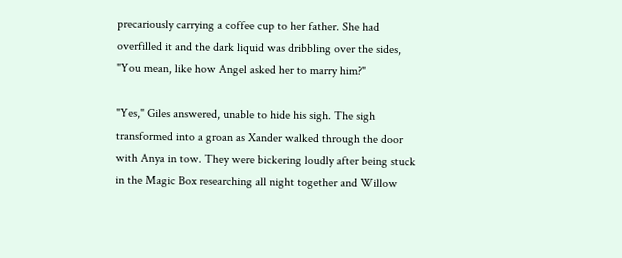precariously carrying a coffee cup to her father. She had overfilled it and the dark liquid was dribbling over the sides, "You mean, like how Angel asked her to marry him?"

"Yes," Giles answered, unable to hide his sigh. The sigh transformed into a groan as Xander walked through the door with Anya in tow. They were bickering loudly after being stuck in the Magic Box researching all night together and Willow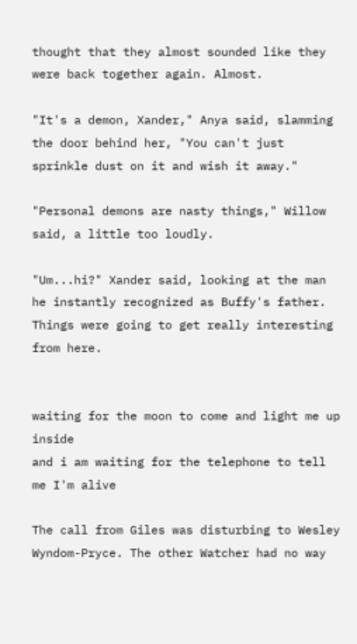thought that they almost sounded like they were back together again. Almost.

"It's a demon, Xander," Anya said, slamming the door behind her, "You can't just sprinkle dust on it and wish it away."

"Personal demons are nasty things," Willow said, a little too loudly.

"Um...hi?" Xander said, looking at the man he instantly recognized as Buffy's father. Things were going to get really interesting from here.


waiting for the moon to come and light me up inside
and i am waiting for the telephone to tell me I'm alive

The call from Giles was disturbing to Wesley Wyndom-Pryce. The other Watcher had no way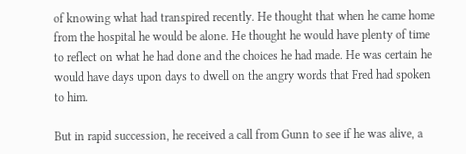of knowing what had transpired recently. He thought that when he came home from the hospital he would be alone. He thought he would have plenty of time to reflect on what he had done and the choices he had made. He was certain he would have days upon days to dwell on the angry words that Fred had spoken to him.

But in rapid succession, he received a call from Gunn to see if he was alive, a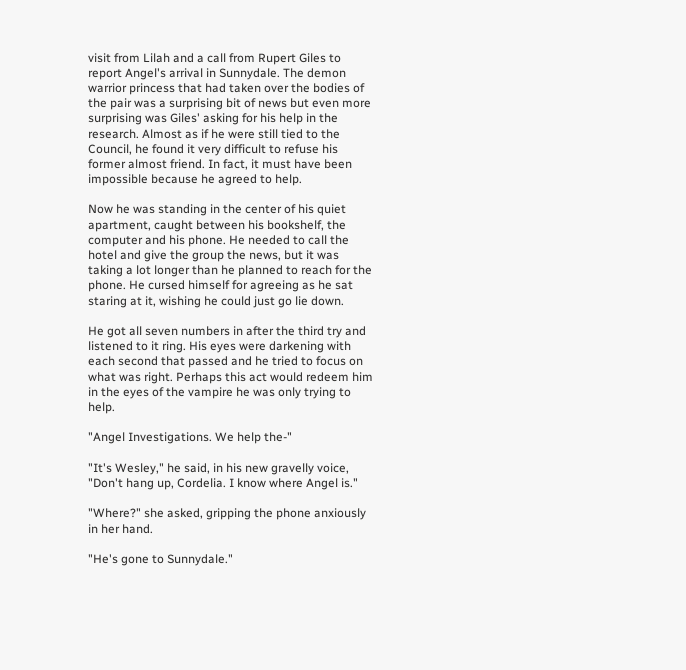visit from Lilah and a call from Rupert Giles to report Angel's arrival in Sunnydale. The demon warrior princess that had taken over the bodies of the pair was a surprising bit of news but even more surprising was Giles' asking for his help in the research. Almost as if he were still tied to the Council, he found it very difficult to refuse his former almost friend. In fact, it must have been impossible because he agreed to help.

Now he was standing in the center of his quiet apartment, caught between his bookshelf, the computer and his phone. He needed to call the hotel and give the group the news, but it was taking a lot longer than he planned to reach for the phone. He cursed himself for agreeing as he sat staring at it, wishing he could just go lie down.

He got all seven numbers in after the third try and listened to it ring. His eyes were darkening with each second that passed and he tried to focus on what was right. Perhaps this act would redeem him in the eyes of the vampire he was only trying to help.

"Angel Investigations. We help the-"

"It's Wesley," he said, in his new gravelly voice, "Don't hang up, Cordelia. I know where Angel is."

"Where?" she asked, gripping the phone anxiously in her hand.

"He's gone to Sunnydale."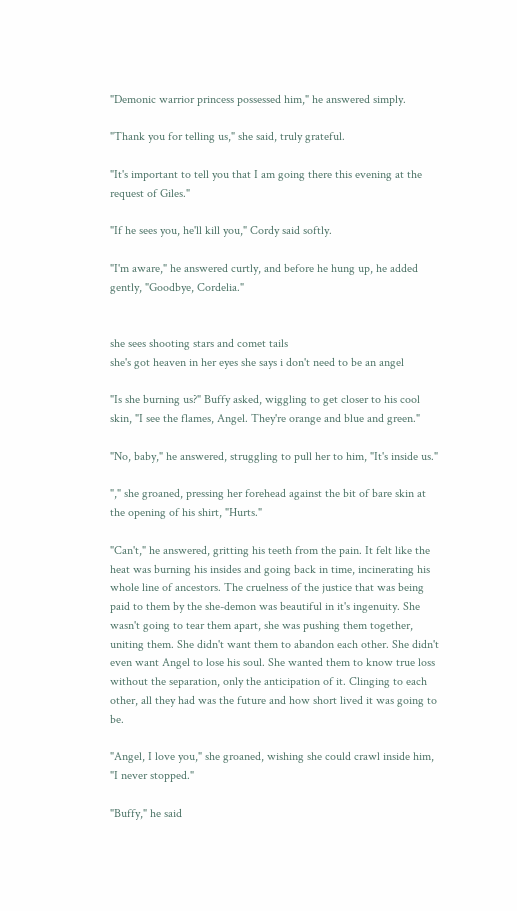"Demonic warrior princess possessed him," he answered simply.

"Thank you for telling us," she said, truly grateful.

"It's important to tell you that I am going there this evening at the request of Giles."

"If he sees you, he'll kill you," Cordy said softly.

"I'm aware," he answered curtly, and before he hung up, he added gently, "Goodbye, Cordelia."


she sees shooting stars and comet tails
she's got heaven in her eyes she says i don't need to be an angel

"Is she burning us?" Buffy asked, wiggling to get closer to his cool skin, "I see the flames, Angel. They're orange and blue and green."

"No, baby," he answered, struggling to pull her to him, "It's inside us."

"," she groaned, pressing her forehead against the bit of bare skin at the opening of his shirt, "Hurts."

"Can't," he answered, gritting his teeth from the pain. It felt like the heat was burning his insides and going back in time, incinerating his whole line of ancestors. The cruelness of the justice that was being paid to them by the she-demon was beautiful in it's ingenuity. She wasn't going to tear them apart, she was pushing them together, uniting them. She didn't want them to abandon each other. She didn't even want Angel to lose his soul. She wanted them to know true loss without the separation, only the anticipation of it. Clinging to each other, all they had was the future and how short lived it was going to be.

"Angel, I love you," she groaned, wishing she could crawl inside him, "I never stopped."

"Buffy," he said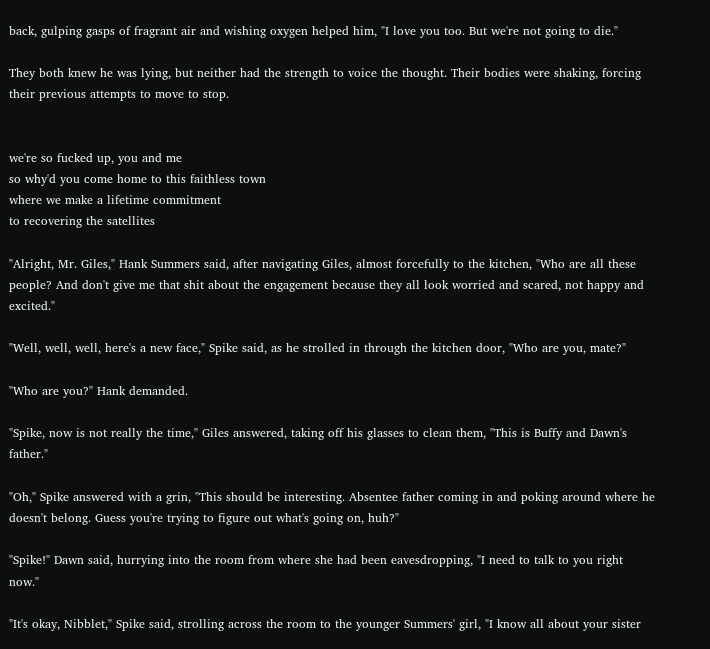back, gulping gasps of fragrant air and wishing oxygen helped him, "I love you too. But we're not going to die."

They both knew he was lying, but neither had the strength to voice the thought. Their bodies were shaking, forcing their previous attempts to move to stop.


we're so fucked up, you and me
so why'd you come home to this faithless town
where we make a lifetime commitment
to recovering the satellites

"Alright, Mr. Giles," Hank Summers said, after navigating Giles, almost forcefully to the kitchen, "Who are all these people? And don't give me that shit about the engagement because they all look worried and scared, not happy and excited."

"Well, well, well, here's a new face," Spike said, as he strolled in through the kitchen door, "Who are you, mate?"

"Who are you?" Hank demanded.

"Spike, now is not really the time," Giles answered, taking off his glasses to clean them, "This is Buffy and Dawn's father."

"Oh," Spike answered with a grin, "This should be interesting. Absentee father coming in and poking around where he doesn't belong. Guess you're trying to figure out what's going on, huh?"

"Spike!" Dawn said, hurrying into the room from where she had been eavesdropping, "I need to talk to you right now."

"It's okay, Nibblet," Spike said, strolling across the room to the younger Summers' girl, "I know all about your sister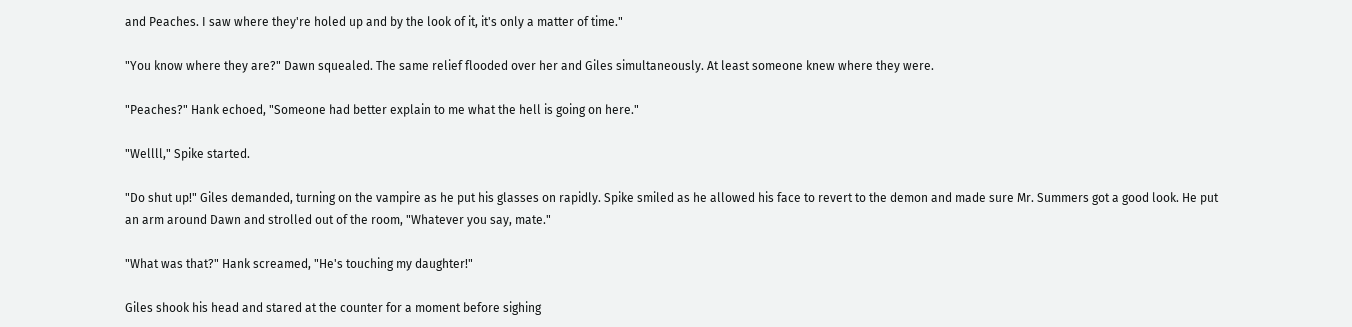and Peaches. I saw where they're holed up and by the look of it, it's only a matter of time."

"You know where they are?" Dawn squealed. The same relief flooded over her and Giles simultaneously. At least someone knew where they were.

"Peaches?" Hank echoed, "Someone had better explain to me what the hell is going on here."

"Wellll," Spike started.

"Do shut up!" Giles demanded, turning on the vampire as he put his glasses on rapidly. Spike smiled as he allowed his face to revert to the demon and made sure Mr. Summers got a good look. He put an arm around Dawn and strolled out of the room, "Whatever you say, mate."

"What was that?" Hank screamed, "He's touching my daughter!"

Giles shook his head and stared at the counter for a moment before sighing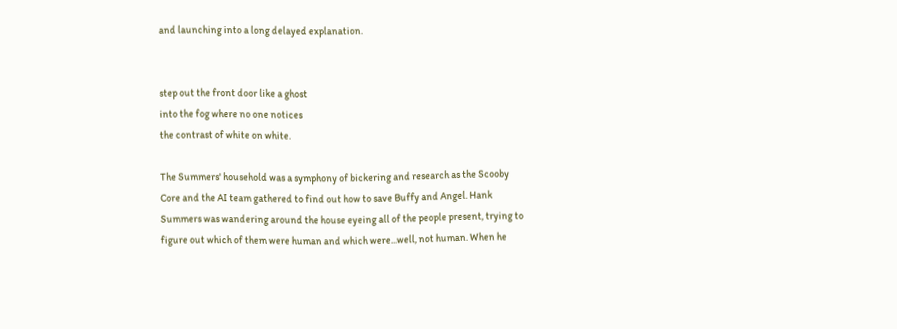and launching into a long delayed explanation.


step out the front door like a ghost
into the fog where no one notices
the contrast of white on white.

The Summers' household was a symphony of bickering and research as the Scooby Core and the AI team gathered to find out how to save Buffy and Angel. Hank Summers was wandering around the house eyeing all of the people present, trying to figure out which of them were human and which were...well, not human. When he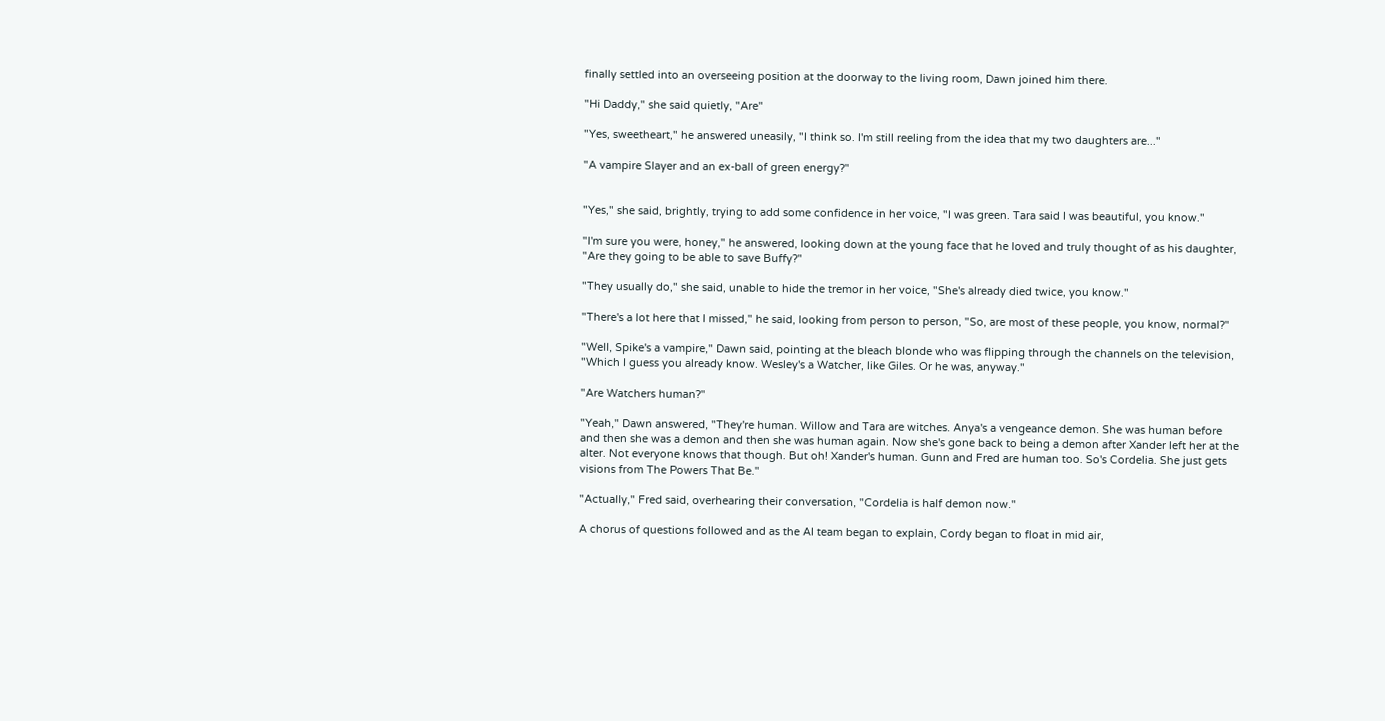finally settled into an overseeing position at the doorway to the living room, Dawn joined him there.

"Hi Daddy," she said quietly, "Are"

"Yes, sweetheart," he answered uneasily, "I think so. I'm still reeling from the idea that my two daughters are..."

"A vampire Slayer and an ex-ball of green energy?"


"Yes," she said, brightly, trying to add some confidence in her voice, "I was green. Tara said I was beautiful, you know."

"I'm sure you were, honey," he answered, looking down at the young face that he loved and truly thought of as his daughter, "Are they going to be able to save Buffy?"

"They usually do," she said, unable to hide the tremor in her voice, "She's already died twice, you know."

"There's a lot here that I missed," he said, looking from person to person, "So, are most of these people, you know, normal?"

"Well, Spike's a vampire," Dawn said, pointing at the bleach blonde who was flipping through the channels on the television, "Which I guess you already know. Wesley's a Watcher, like Giles. Or he was, anyway."

"Are Watchers human?"

"Yeah," Dawn answered, "They're human. Willow and Tara are witches. Anya's a vengeance demon. She was human before and then she was a demon and then she was human again. Now she's gone back to being a demon after Xander left her at the alter. Not everyone knows that though. But oh! Xander's human. Gunn and Fred are human too. So's Cordelia. She just gets visions from The Powers That Be."

"Actually," Fred said, overhearing their conversation, "Cordelia is half demon now."

A chorus of questions followed and as the AI team began to explain, Cordy began to float in mid air,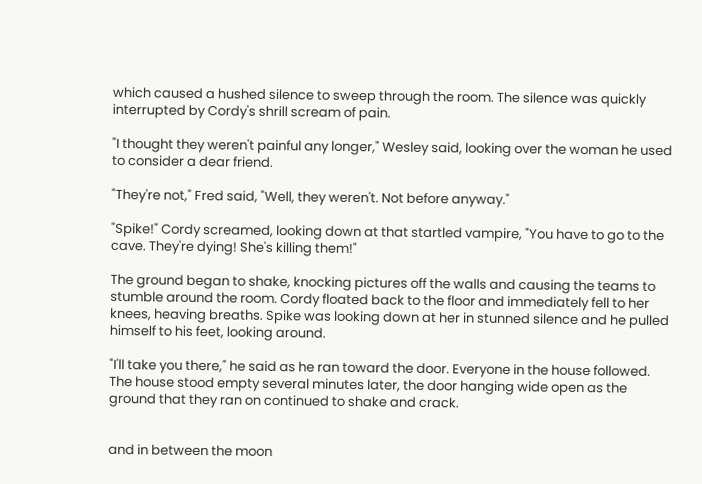which caused a hushed silence to sweep through the room. The silence was quickly interrupted by Cordy's shrill scream of pain.

"I thought they weren't painful any longer," Wesley said, looking over the woman he used to consider a dear friend.

"They're not," Fred said, "Well, they weren't. Not before anyway."

"Spike!" Cordy screamed, looking down at that startled vampire, "You have to go to the cave. They're dying! She's killing them!"

The ground began to shake, knocking pictures off the walls and causing the teams to stumble around the room. Cordy floated back to the floor and immediately fell to her knees, heaving breaths. Spike was looking down at her in stunned silence and he pulled himself to his feet, looking around.

"I'll take you there," he said as he ran toward the door. Everyone in the house followed. The house stood empty several minutes later, the door hanging wide open as the ground that they ran on continued to shake and crack.


and in between the moon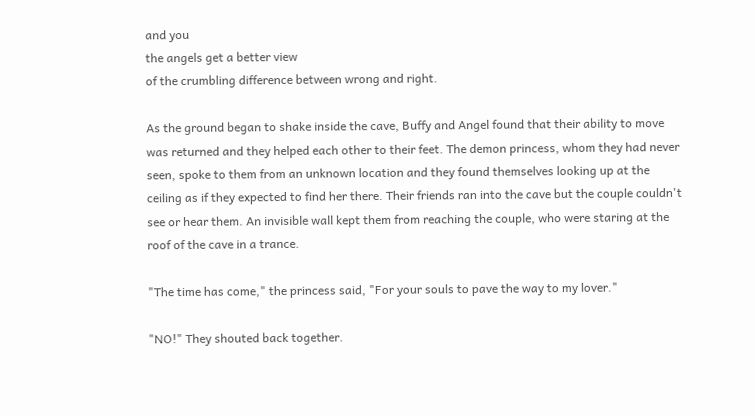and you
the angels get a better view
of the crumbling difference between wrong and right.

As the ground began to shake inside the cave, Buffy and Angel found that their ability to move was returned and they helped each other to their feet. The demon princess, whom they had never seen, spoke to them from an unknown location and they found themselves looking up at the ceiling as if they expected to find her there. Their friends ran into the cave but the couple couldn't see or hear them. An invisible wall kept them from reaching the couple, who were staring at the roof of the cave in a trance.

"The time has come," the princess said, "For your souls to pave the way to my lover."

"NO!" They shouted back together.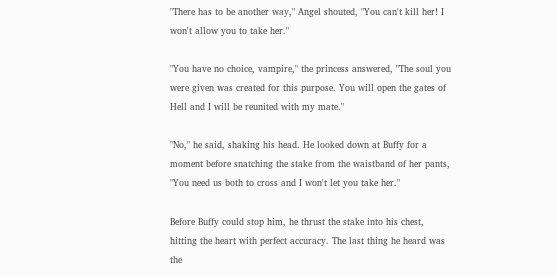"There has to be another way," Angel shouted, "You can't kill her! I won't allow you to take her."

"You have no choice, vampire," the princess answered, "The soul you were given was created for this purpose. You will open the gates of Hell and I will be reunited with my mate."

"No," he said, shaking his head. He looked down at Buffy for a moment before snatching the stake from the waistband of her pants, "You need us both to cross and I won't let you take her."

Before Buffy could stop him, he thrust the stake into his chest, hitting the heart with perfect accuracy. The last thing he heard was the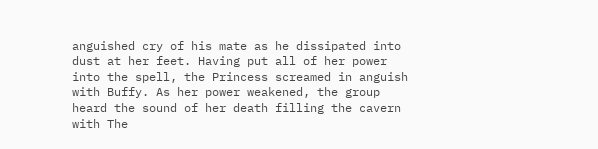anguished cry of his mate as he dissipated into dust at her feet. Having put all of her power into the spell, the Princess screamed in anguish with Buffy. As her power weakened, the group heard the sound of her death filling the cavern with The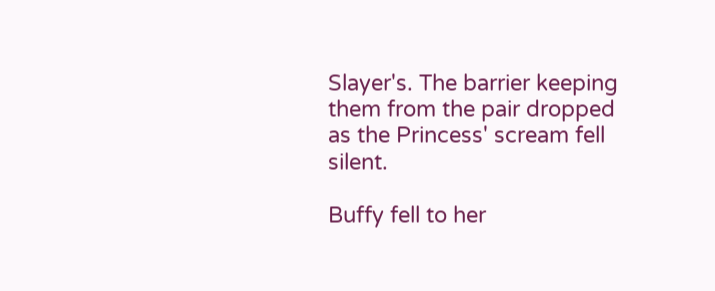Slayer's. The barrier keeping them from the pair dropped as the Princess' scream fell silent.

Buffy fell to her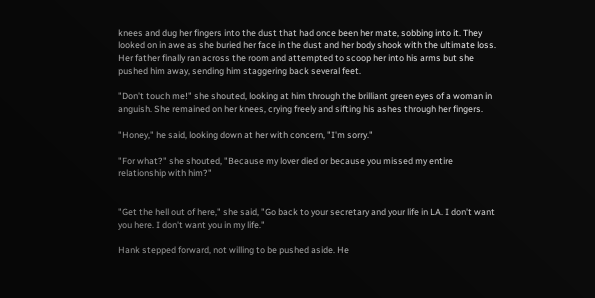knees and dug her fingers into the dust that had once been her mate, sobbing into it. They looked on in awe as she buried her face in the dust and her body shook with the ultimate loss. Her father finally ran across the room and attempted to scoop her into his arms but she pushed him away, sending him staggering back several feet.

"Don't touch me!" she shouted, looking at him through the brilliant green eyes of a woman in anguish. She remained on her knees, crying freely and sifting his ashes through her fingers.

"Honey," he said, looking down at her with concern, "I'm sorry."

"For what?" she shouted, "Because my lover died or because you missed my entire relationship with him?"


"Get the hell out of here," she said, "Go back to your secretary and your life in LA. I don't want you here. I don't want you in my life."

Hank stepped forward, not willing to be pushed aside. He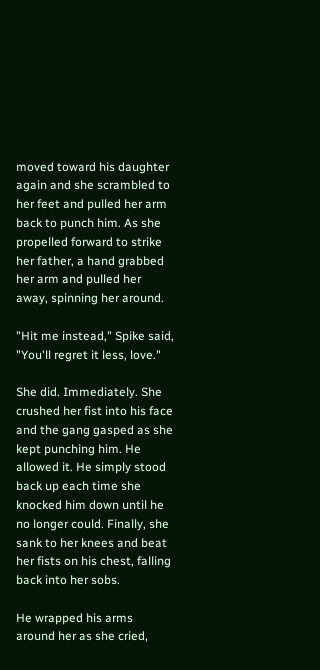moved toward his daughter again and she scrambled to her feet and pulled her arm back to punch him. As she propelled forward to strike her father, a hand grabbed her arm and pulled her away, spinning her around.

"Hit me instead," Spike said, "You'll regret it less, love."

She did. Immediately. She crushed her fist into his face and the gang gasped as she kept punching him. He allowed it. He simply stood back up each time she knocked him down until he no longer could. Finally, she sank to her knees and beat her fists on his chest, falling back into her sobs.

He wrapped his arms around her as she cried,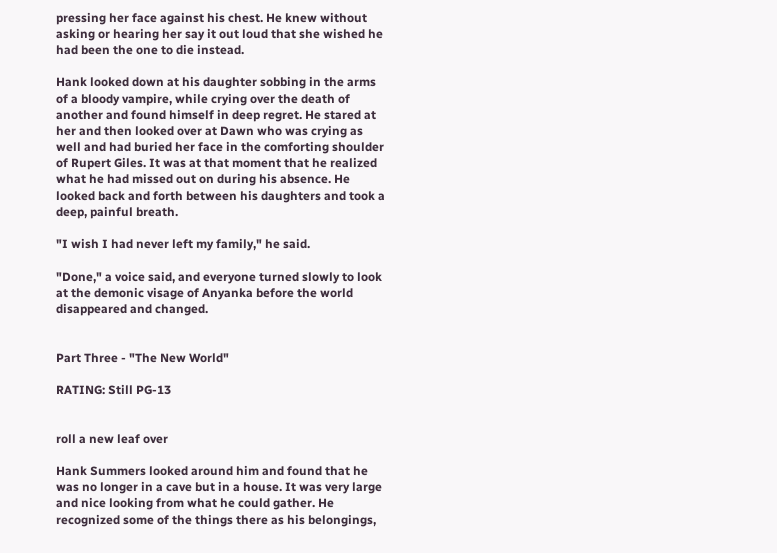pressing her face against his chest. He knew without asking or hearing her say it out loud that she wished he had been the one to die instead.

Hank looked down at his daughter sobbing in the arms of a bloody vampire, while crying over the death of another and found himself in deep regret. He stared at her and then looked over at Dawn who was crying as well and had buried her face in the comforting shoulder of Rupert Giles. It was at that moment that he realized what he had missed out on during his absence. He looked back and forth between his daughters and took a deep, painful breath.

"I wish I had never left my family," he said.

"Done," a voice said, and everyone turned slowly to look at the demonic visage of Anyanka before the world disappeared and changed.


Part Three - "The New World"

RATING: Still PG-13


roll a new leaf over

Hank Summers looked around him and found that he was no longer in a cave but in a house. It was very large and nice looking from what he could gather. He recognized some of the things there as his belongings,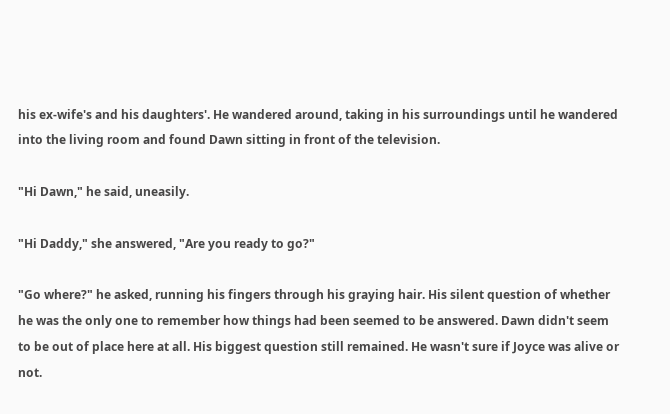his ex-wife's and his daughters'. He wandered around, taking in his surroundings until he wandered into the living room and found Dawn sitting in front of the television.

"Hi Dawn," he said, uneasily.

"Hi Daddy," she answered, "Are you ready to go?"

"Go where?" he asked, running his fingers through his graying hair. His silent question of whether he was the only one to remember how things had been seemed to be answered. Dawn didn't seem to be out of place here at all. His biggest question still remained. He wasn't sure if Joyce was alive or not.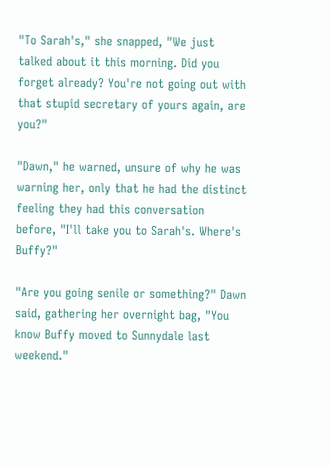"To Sarah's," she snapped, "We just talked about it this morning. Did you forget already? You're not going out with that stupid secretary of yours again, are you?"

"Dawn," he warned, unsure of why he was warning her, only that he had the distinct feeling they had this conversation before, "I'll take you to Sarah's. Where's Buffy?"

"Are you going senile or something?" Dawn said, gathering her overnight bag, "You know Buffy moved to Sunnydale last weekend."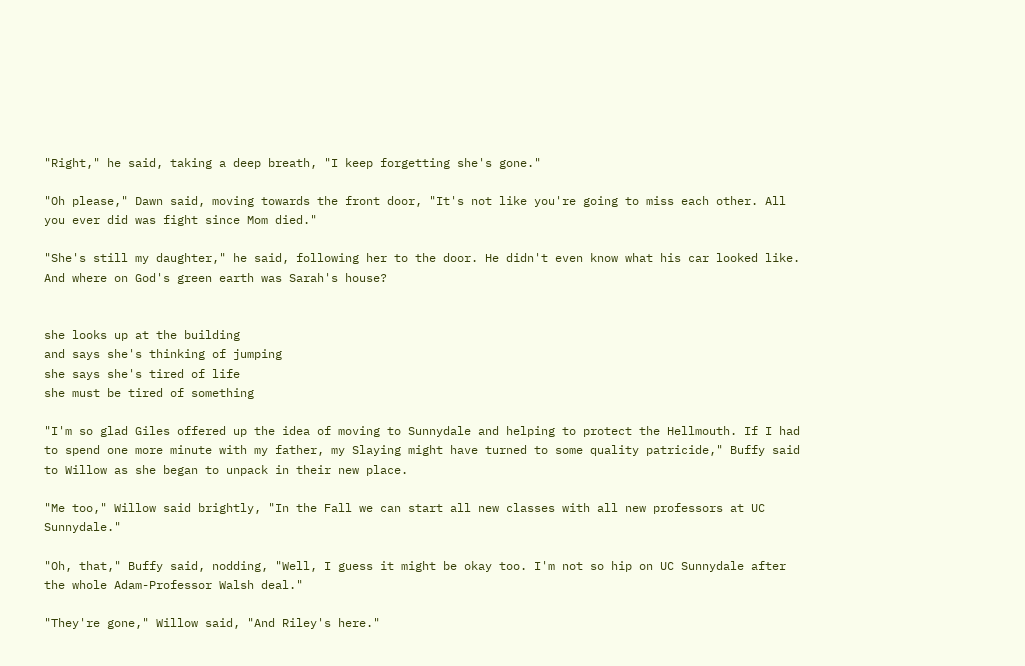"Right," he said, taking a deep breath, "I keep forgetting she's gone."

"Oh please," Dawn said, moving towards the front door, "It's not like you're going to miss each other. All you ever did was fight since Mom died."

"She's still my daughter," he said, following her to the door. He didn't even know what his car looked like. And where on God's green earth was Sarah's house?


she looks up at the building
and says she's thinking of jumping
she says she's tired of life
she must be tired of something

"I'm so glad Giles offered up the idea of moving to Sunnydale and helping to protect the Hellmouth. If I had to spend one more minute with my father, my Slaying might have turned to some quality patricide," Buffy said to Willow as she began to unpack in their new place.

"Me too," Willow said brightly, "In the Fall we can start all new classes with all new professors at UC Sunnydale."

"Oh, that," Buffy said, nodding, "Well, I guess it might be okay too. I'm not so hip on UC Sunnydale after the whole Adam-Professor Walsh deal."

"They're gone," Willow said, "And Riley's here."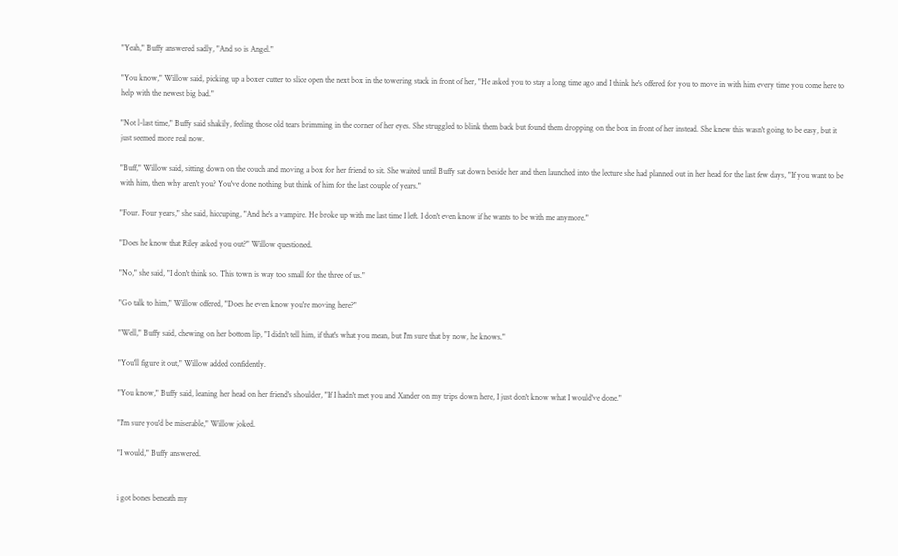"Yeah," Buffy answered sadly, "And so is Angel."

"You know," Willow said, picking up a boxer cutter to slice open the next box in the towering stack in front of her, "He asked you to stay a long time ago and I think he's offered for you to move in with him every time you come here to help with the newest big bad."

"Not l-last time," Buffy said shakily, feeling those old tears brimming in the corner of her eyes. She struggled to blink them back but found them dropping on the box in front of her instead. She knew this wasn't going to be easy, but it just seemed more real now.

"Buff," Willow said, sitting down on the couch and moving a box for her friend to sit. She waited until Buffy sat down beside her and then launched into the lecture she had planned out in her head for the last few days, "If you want to be with him, then why aren't you? You've done nothing but think of him for the last couple of years."

"Four. Four years," she said, hiccuping, "And he's a vampire. He broke up with me last time I left. I don't even know if he wants to be with me anymore."

"Does he know that Riley asked you out?" Willow questioned.

"No," she said, "I don't think so. This town is way too small for the three of us."

"Go talk to him," Willow offered, "Does he even know you're moving here?"

"Well," Buffy said, chewing on her bottom lip, "I didn't tell him, if that's what you mean, but I'm sure that by now, he knows."

"You'll figure it out," Willow added confidently.

"You know," Buffy said, leaning her head on her friend's shoulder, "If I hadn't met you and Xander on my trips down here, I just don't know what I would've done."

"I'm sure you'd be miserable," Willow joked.

"I would," Buffy answered.


i got bones beneath my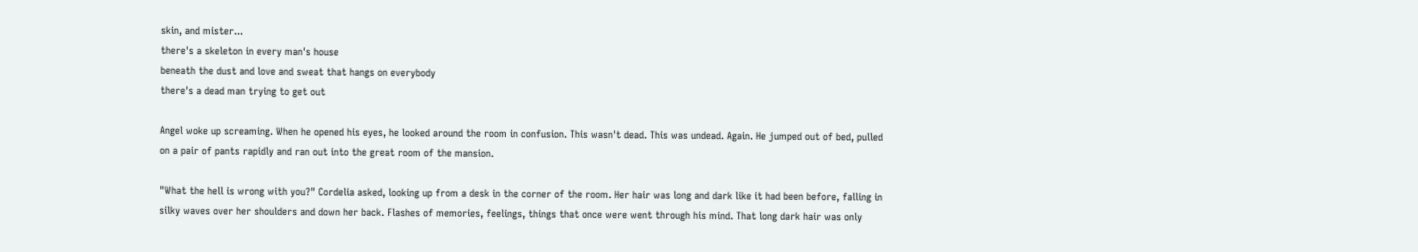skin, and mister...
there's a skeleton in every man's house
beneath the dust and love and sweat that hangs on everybody
there's a dead man trying to get out

Angel woke up screaming. When he opened his eyes, he looked around the room in confusion. This wasn't dead. This was undead. Again. He jumped out of bed, pulled on a pair of pants rapidly and ran out into the great room of the mansion.

"What the hell is wrong with you?" Cordelia asked, looking up from a desk in the corner of the room. Her hair was long and dark like it had been before, falling in silky waves over her shoulders and down her back. Flashes of memories, feelings, things that once were went through his mind. That long dark hair was only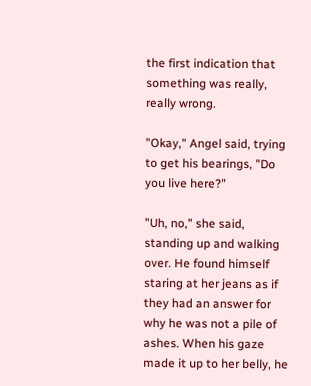the first indication that something was really, really wrong.

"Okay," Angel said, trying to get his bearings, "Do you live here?"

"Uh, no," she said, standing up and walking over. He found himself staring at her jeans as if they had an answer for why he was not a pile of ashes. When his gaze made it up to her belly, he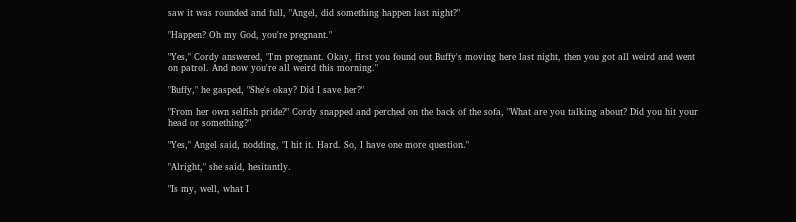saw it was rounded and full, "Angel, did something happen last night?"

"Happen? Oh my God, you're pregnant."

"Yes," Cordy answered, "I'm pregnant. Okay, first you found out Buffy's moving here last night, then you got all weird and went on patrol. And now you're all weird this morning."

"Buffy," he gasped, "She's okay? Did I save her?"

"From her own selfish pride?" Cordy snapped and perched on the back of the sofa, "What are you talking about? Did you hit your head or something?"

"Yes," Angel said, nodding, "I hit it. Hard. So, I have one more question."

"Alright," she said, hesitantly.

"Is my, well, what I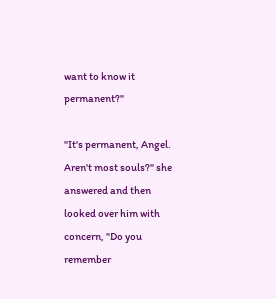want to know it permanent?"

"It's permanent, Angel. Aren't most souls?" she answered and then looked over him with concern, "Do you remember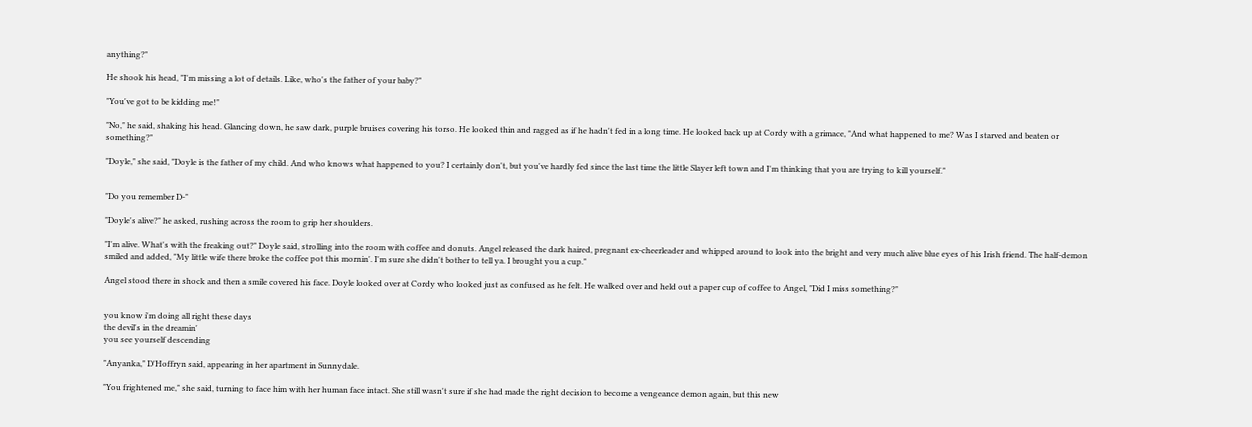anything?"

He shook his head, "I'm missing a lot of details. Like, who's the father of your baby?"

"You've got to be kidding me!"

"No," he said, shaking his head. Glancing down, he saw dark, purple bruises covering his torso. He looked thin and ragged as if he hadn't fed in a long time. He looked back up at Cordy with a grimace, "And what happened to me? Was I starved and beaten or something?"

"Doyle," she said, "Doyle is the father of my child. And who knows what happened to you? I certainly don't, but you've hardly fed since the last time the little Slayer left town and I'm thinking that you are trying to kill yourself."


"Do you remember D-"

"Doyle's alive?" he asked, rushing across the room to grip her shoulders.

"I'm alive. What's with the freaking out?" Doyle said, strolling into the room with coffee and donuts. Angel released the dark haired, pregnant ex-cheerleader and whipped around to look into the bright and very much alive blue eyes of his Irish friend. The half-demon smiled and added, "My little wife there broke the coffee pot this mornin'. I'm sure she didn't bother to tell ya. I brought you a cup."

Angel stood there in shock and then a smile covered his face. Doyle looked over at Cordy who looked just as confused as he felt. He walked over and held out a paper cup of coffee to Angel, "Did I miss something?"


you know i'm doing all right these days
the devil's in the dreamin'
you see yourself descending

"Anyanka," D'Hoffryn said, appearing in her apartment in Sunnydale.

"You frightened me," she said, turning to face him with her human face intact. She still wasn't sure if she had made the right decision to become a vengeance demon again, but this new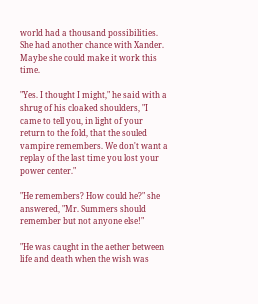world had a thousand possibilities. She had another chance with Xander. Maybe she could make it work this time.

"Yes. I thought I might," he said with a shrug of his cloaked shoulders, "I came to tell you, in light of your return to the fold, that the souled vampire remembers. We don't want a replay of the last time you lost your power center."

"He remembers? How could he?" she answered, "Mr. Summers should remember but not anyone else!"

"He was caught in the aether between life and death when the wish was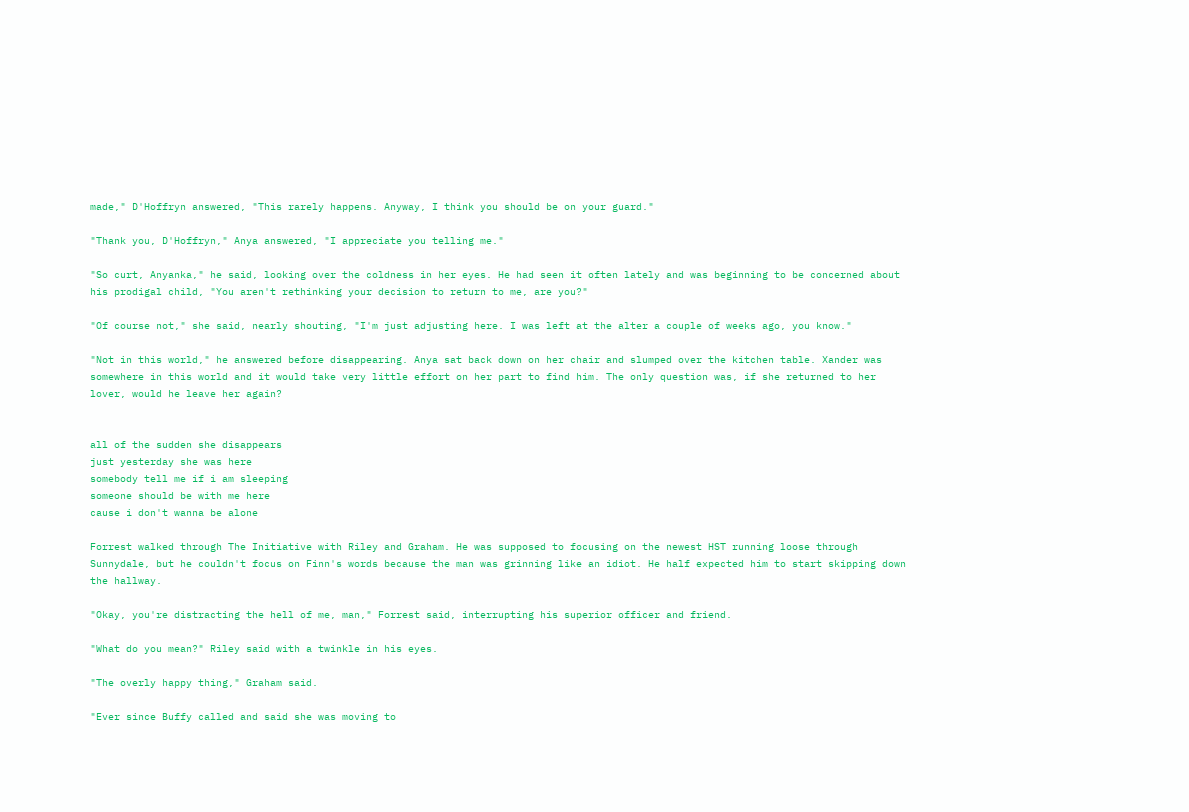made," D'Hoffryn answered, "This rarely happens. Anyway, I think you should be on your guard."

"Thank you, D'Hoffryn," Anya answered, "I appreciate you telling me."

"So curt, Anyanka," he said, looking over the coldness in her eyes. He had seen it often lately and was beginning to be concerned about his prodigal child, "You aren't rethinking your decision to return to me, are you?"

"Of course not," she said, nearly shouting, "I'm just adjusting here. I was left at the alter a couple of weeks ago, you know."

"Not in this world," he answered before disappearing. Anya sat back down on her chair and slumped over the kitchen table. Xander was somewhere in this world and it would take very little effort on her part to find him. The only question was, if she returned to her lover, would he leave her again?


all of the sudden she disappears
just yesterday she was here
somebody tell me if i am sleeping
someone should be with me here
cause i don't wanna be alone

Forrest walked through The Initiative with Riley and Graham. He was supposed to focusing on the newest HST running loose through Sunnydale, but he couldn't focus on Finn's words because the man was grinning like an idiot. He half expected him to start skipping down the hallway.

"Okay, you're distracting the hell of me, man," Forrest said, interrupting his superior officer and friend.

"What do you mean?" Riley said with a twinkle in his eyes.

"The overly happy thing," Graham said.

"Ever since Buffy called and said she was moving to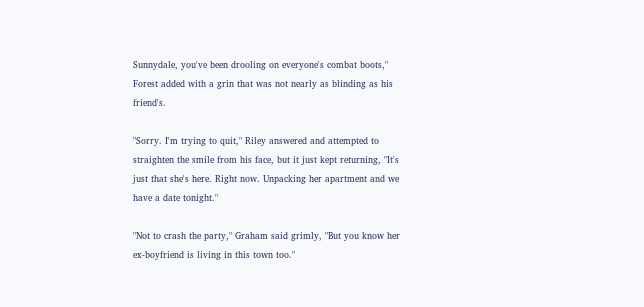Sunnydale, you've been drooling on everyone's combat boots," Forest added with a grin that was not nearly as blinding as his friend's.

"Sorry. I'm trying to quit," Riley answered and attempted to straighten the smile from his face, but it just kept returning, "It's just that she's here. Right now. Unpacking her apartment and we have a date tonight."

"Not to crash the party," Graham said grimly, "But you know her ex-boyfriend is living in this town too."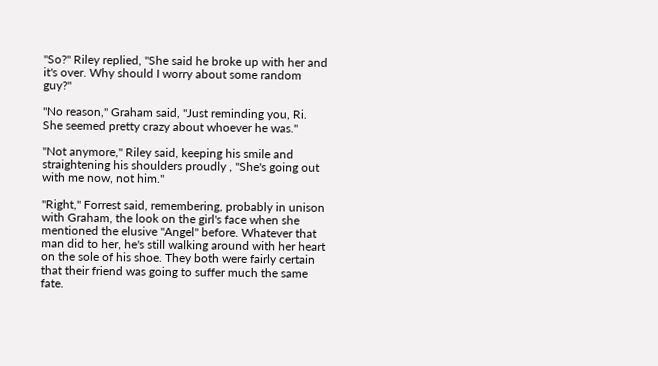"So?" Riley replied, "She said he broke up with her and it's over. Why should I worry about some random guy?"

"No reason," Graham said, "Just reminding you, Ri. She seemed pretty crazy about whoever he was."

"Not anymore," Riley said, keeping his smile and straightening his shoulders proudly , "She's going out with me now, not him."

"Right," Forrest said, remembering, probably in unison with Graham, the look on the girl's face when she mentioned the elusive "Angel" before. Whatever that man did to her, he's still walking around with her heart on the sole of his shoe. They both were fairly certain that their friend was going to suffer much the same fate.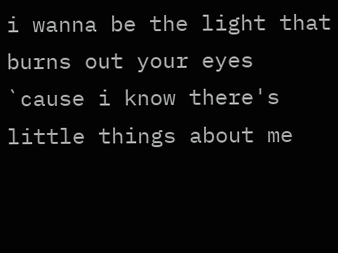i wanna be the light that burns out your eyes
`cause i know there's little things about me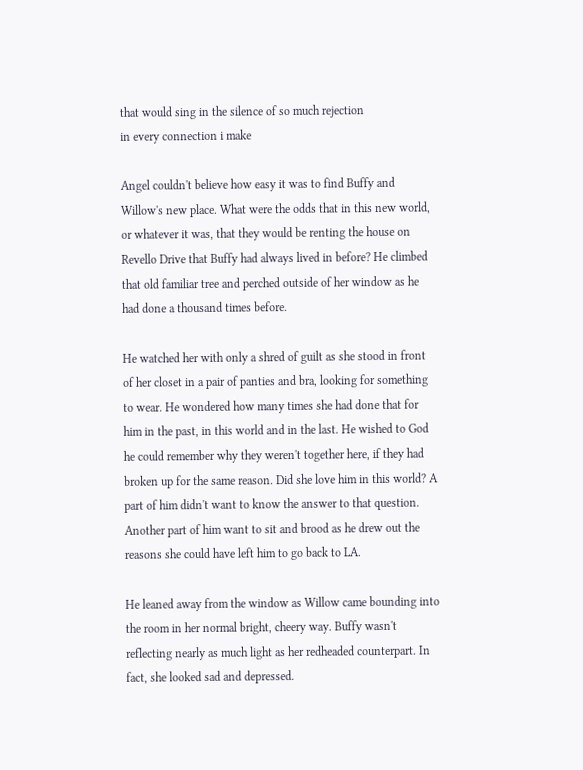that would sing in the silence of so much rejection
in every connection i make

Angel couldn't believe how easy it was to find Buffy and Willow's new place. What were the odds that in this new world, or whatever it was, that they would be renting the house on Revello Drive that Buffy had always lived in before? He climbed that old familiar tree and perched outside of her window as he had done a thousand times before.

He watched her with only a shred of guilt as she stood in front of her closet in a pair of panties and bra, looking for something to wear. He wondered how many times she had done that for him in the past, in this world and in the last. He wished to God he could remember why they weren't together here, if they had broken up for the same reason. Did she love him in this world? A part of him didn't want to know the answer to that question. Another part of him want to sit and brood as he drew out the reasons she could have left him to go back to LA.

He leaned away from the window as Willow came bounding into the room in her normal bright, cheery way. Buffy wasn't reflecting nearly as much light as her redheaded counterpart. In fact, she looked sad and depressed.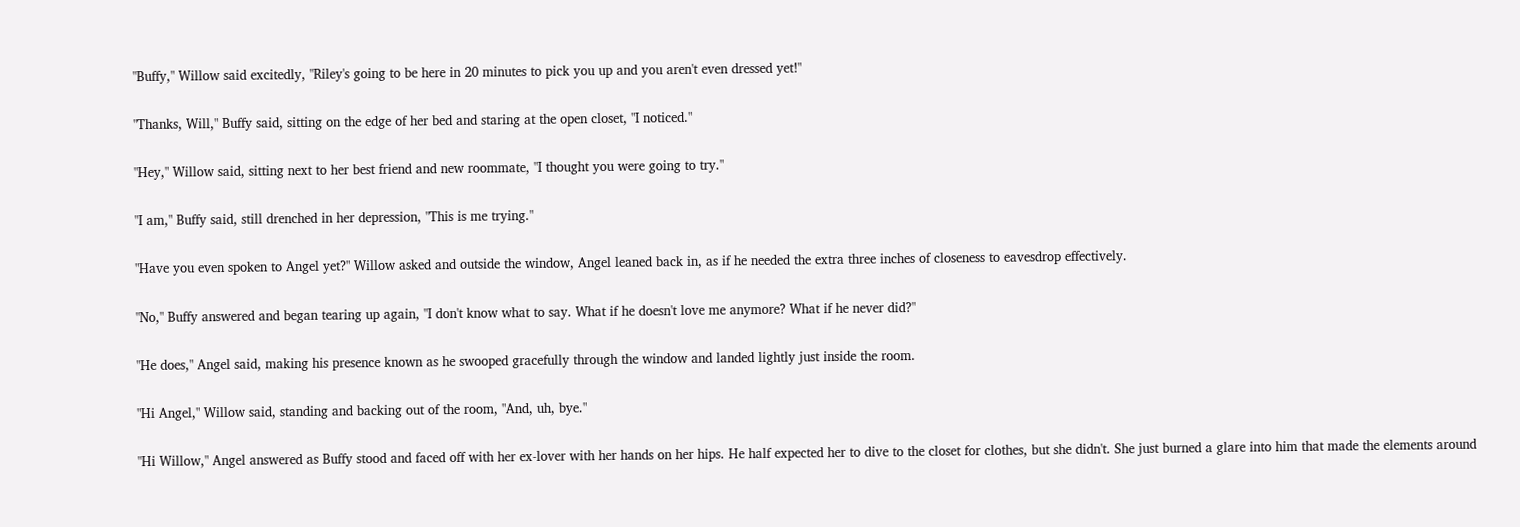"Buffy," Willow said excitedly, "Riley's going to be here in 20 minutes to pick you up and you aren't even dressed yet!"

"Thanks, Will," Buffy said, sitting on the edge of her bed and staring at the open closet, "I noticed."

"Hey," Willow said, sitting next to her best friend and new roommate, "I thought you were going to try."

"I am," Buffy said, still drenched in her depression, "This is me trying."

"Have you even spoken to Angel yet?" Willow asked and outside the window, Angel leaned back in, as if he needed the extra three inches of closeness to eavesdrop effectively.

"No," Buffy answered and began tearing up again, "I don't know what to say. What if he doesn't love me anymore? What if he never did?"

"He does," Angel said, making his presence known as he swooped gracefully through the window and landed lightly just inside the room.

"Hi Angel," Willow said, standing and backing out of the room, "And, uh, bye."

"Hi Willow," Angel answered as Buffy stood and faced off with her ex-lover with her hands on her hips. He half expected her to dive to the closet for clothes, but she didn't. She just burned a glare into him that made the elements around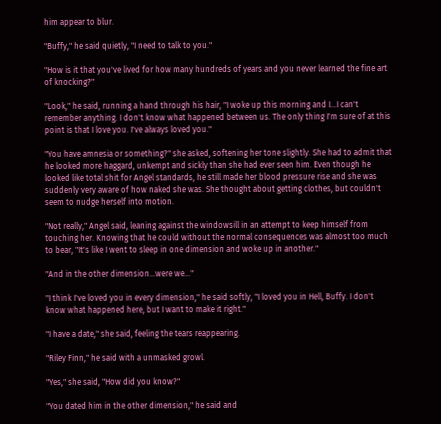him appear to blur.

"Buffy," he said quietly, "I need to talk to you."

"How is it that you've lived for how many hundreds of years and you never learned the fine art of knocking?"

"Look," he said, running a hand through his hair, "I woke up this morning and I...I can't remember anything. I don't know what happened between us. The only thing I'm sure of at this point is that I love you. I've always loved you."

"You have amnesia or something?" she asked, softening her tone slightly. She had to admit that he looked more haggard, unkempt and sickly than she had ever seen him. Even though he looked like total shit for Angel standards, he still made her blood pressure rise and she was suddenly very aware of how naked she was. She thought about getting clothes, but couldn't seem to nudge herself into motion.

"Not really," Angel said, leaning against the windowsill in an attempt to keep himself from touching her. Knowing that he could without the normal consequences was almost too much to bear, "It's like I went to sleep in one dimension and woke up in another."

"And in the other dimension...were we..."

"I think I've loved you in every dimension," he said softly, "I loved you in Hell, Buffy. I don't know what happened here, but I want to make it right."

"I have a date," she said, feeling the tears reappearing.

"Riley Finn," he said with a unmasked growl.

"Yes," she said, "How did you know?"

"You dated him in the other dimension," he said and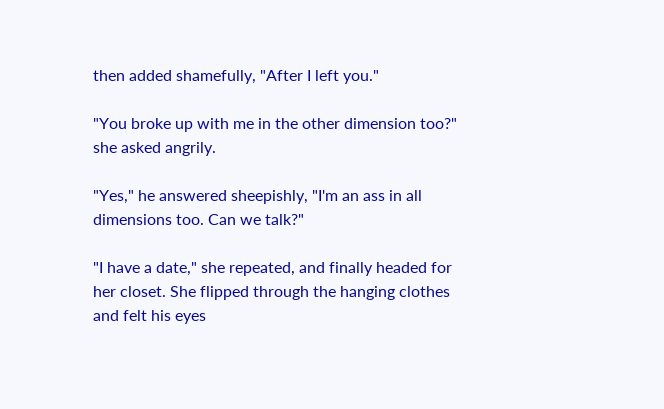then added shamefully, "After I left you."

"You broke up with me in the other dimension too?" she asked angrily.

"Yes," he answered sheepishly, "I'm an ass in all dimensions too. Can we talk?"

"I have a date," she repeated, and finally headed for her closet. She flipped through the hanging clothes and felt his eyes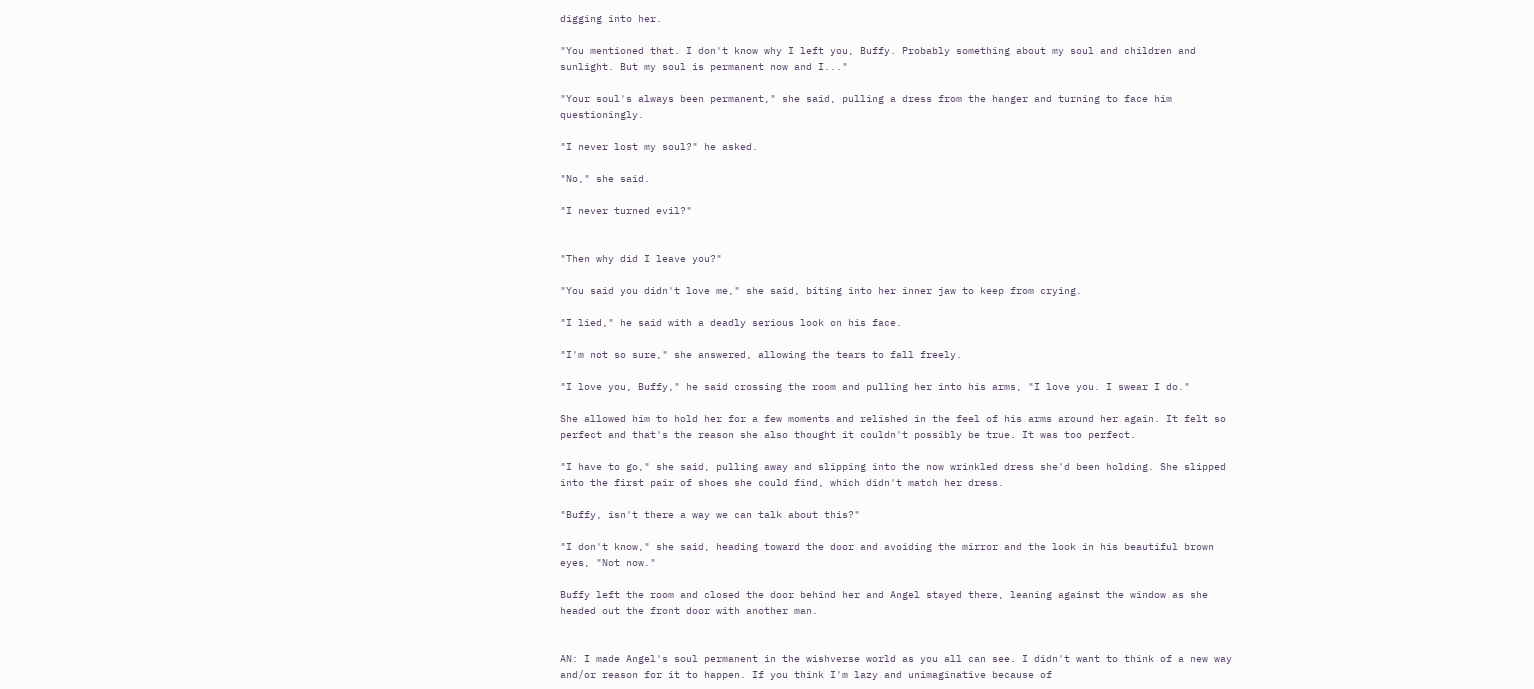digging into her.

"You mentioned that. I don't know why I left you, Buffy. Probably something about my soul and children and sunlight. But my soul is permanent now and I..."

"Your soul's always been permanent," she said, pulling a dress from the hanger and turning to face him questioningly.

"I never lost my soul?" he asked.

"No," she said.

"I never turned evil?"


"Then why did I leave you?"

"You said you didn't love me," she said, biting into her inner jaw to keep from crying.

"I lied," he said with a deadly serious look on his face.

"I'm not so sure," she answered, allowing the tears to fall freely.

"I love you, Buffy," he said crossing the room and pulling her into his arms, "I love you. I swear I do."

She allowed him to hold her for a few moments and relished in the feel of his arms around her again. It felt so perfect and that's the reason she also thought it couldn't possibly be true. It was too perfect.

"I have to go," she said, pulling away and slipping into the now wrinkled dress she'd been holding. She slipped into the first pair of shoes she could find, which didn't match her dress.

"Buffy, isn't there a way we can talk about this?"

"I don't know," she said, heading toward the door and avoiding the mirror and the look in his beautiful brown eyes, "Not now."

Buffy left the room and closed the door behind her and Angel stayed there, leaning against the window as she headed out the front door with another man.


AN: I made Angel's soul permanent in the wishverse world as you all can see. I didn't want to think of a new way and/or reason for it to happen. If you think I'm lazy and unimaginative because of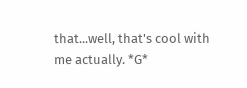that...well, that's cool with me actually. *G*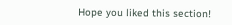Hope you liked this section!